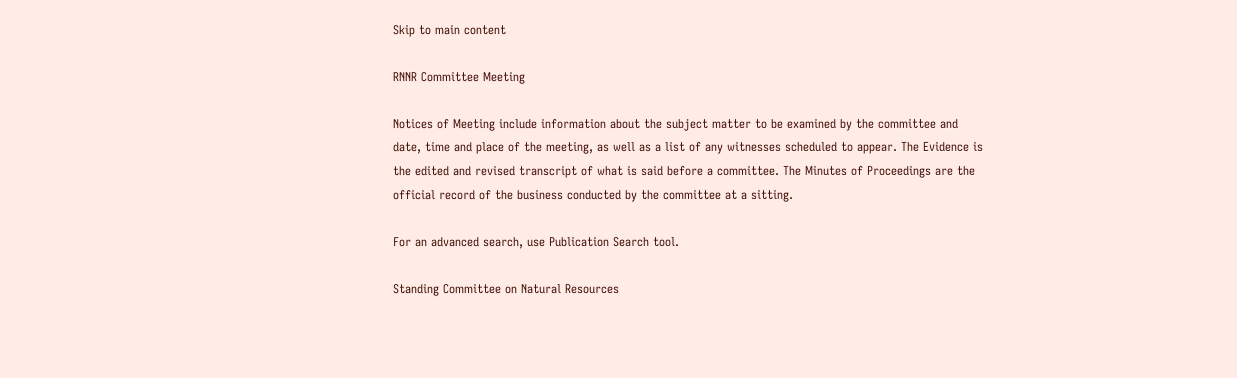Skip to main content

RNNR Committee Meeting

Notices of Meeting include information about the subject matter to be examined by the committee and date, time and place of the meeting, as well as a list of any witnesses scheduled to appear. The Evidence is the edited and revised transcript of what is said before a committee. The Minutes of Proceedings are the official record of the business conducted by the committee at a sitting.

For an advanced search, use Publication Search tool.

Standing Committee on Natural Resources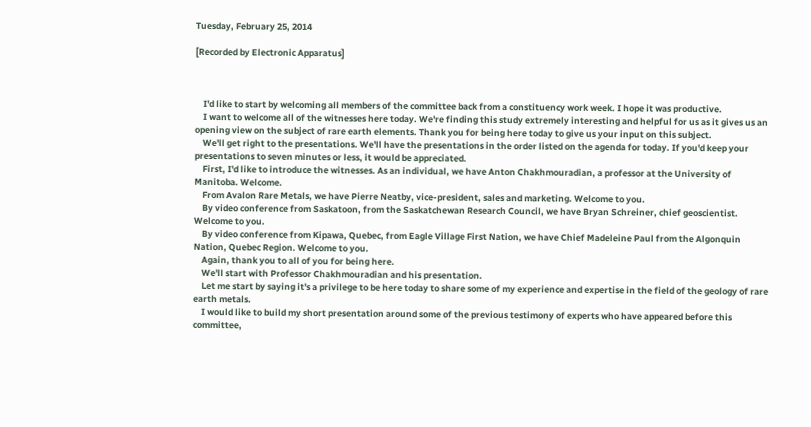Tuesday, February 25, 2014

[Recorded by Electronic Apparatus]



    I'd like to start by welcoming all members of the committee back from a constituency work week. I hope it was productive.
    I want to welcome all of the witnesses here today. We're finding this study extremely interesting and helpful for us as it gives us an opening view on the subject of rare earth elements. Thank you for being here today to give us your input on this subject.
    We'll get right to the presentations. We'll have the presentations in the order listed on the agenda for today. If you'd keep your presentations to seven minutes or less, it would be appreciated.
    First, I'd like to introduce the witnesses. As an individual, we have Anton Chakhmouradian, a professor at the University of Manitoba. Welcome.
    From Avalon Rare Metals, we have Pierre Neatby, vice-president, sales and marketing. Welcome to you.
    By video conference from Saskatoon, from the Saskatchewan Research Council, we have Bryan Schreiner, chief geoscientist. Welcome to you.
    By video conference from Kipawa, Quebec, from Eagle Village First Nation, we have Chief Madeleine Paul from the Algonquin Nation, Quebec Region. Welcome to you.
    Again, thank you to all of you for being here.
    We'll start with Professor Chakhmouradian and his presentation.
    Let me start by saying it's a privilege to be here today to share some of my experience and expertise in the field of the geology of rare earth metals.
    I would like to build my short presentation around some of the previous testimony of experts who have appeared before this committee,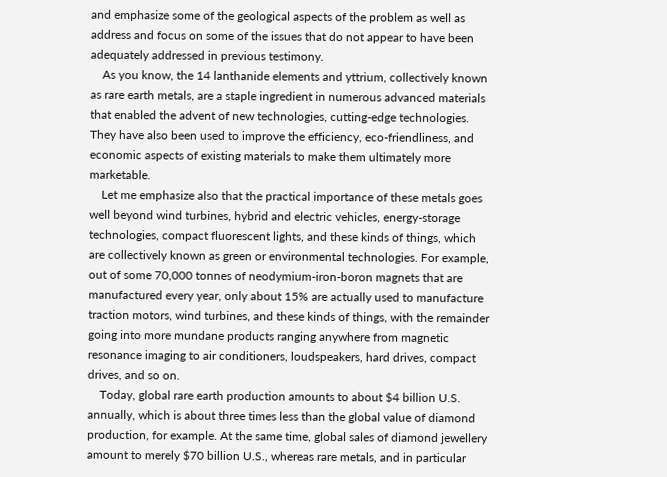and emphasize some of the geological aspects of the problem as well as address and focus on some of the issues that do not appear to have been adequately addressed in previous testimony.
    As you know, the 14 lanthanide elements and yttrium, collectively known as rare earth metals, are a staple ingredient in numerous advanced materials that enabled the advent of new technologies, cutting-edge technologies. They have also been used to improve the efficiency, eco-friendliness, and economic aspects of existing materials to make them ultimately more marketable.
    Let me emphasize also that the practical importance of these metals goes well beyond wind turbines, hybrid and electric vehicles, energy-storage technologies, compact fluorescent lights, and these kinds of things, which are collectively known as green or environmental technologies. For example, out of some 70,000 tonnes of neodymium-iron-boron magnets that are manufactured every year, only about 15% are actually used to manufacture traction motors, wind turbines, and these kinds of things, with the remainder going into more mundane products ranging anywhere from magnetic resonance imaging to air conditioners, loudspeakers, hard drives, compact drives, and so on.
    Today, global rare earth production amounts to about $4 billion U.S. annually, which is about three times less than the global value of diamond production, for example. At the same time, global sales of diamond jewellery amount to merely $70 billion U.S., whereas rare metals, and in particular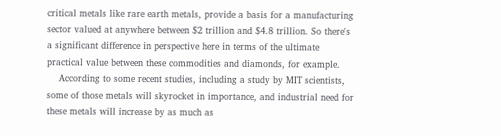critical metals like rare earth metals, provide a basis for a manufacturing sector valued at anywhere between $2 trillion and $4.8 trillion. So there's a significant difference in perspective here in terms of the ultimate practical value between these commodities and diamonds, for example.
    According to some recent studies, including a study by MIT scientists, some of those metals will skyrocket in importance, and industrial need for these metals will increase by as much as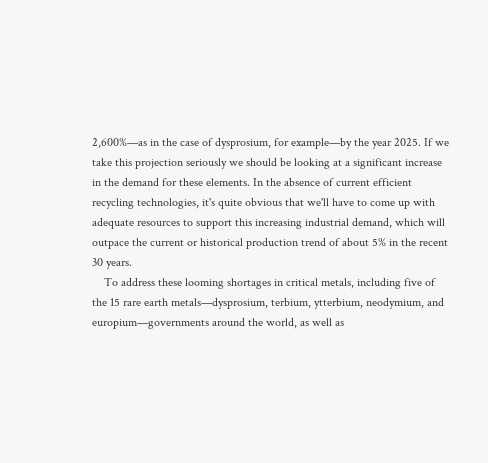2,600%—as in the case of dysprosium, for example—by the year 2025. If we take this projection seriously we should be looking at a significant increase in the demand for these elements. In the absence of current efficient recycling technologies, it's quite obvious that we'll have to come up with adequate resources to support this increasing industrial demand, which will outpace the current or historical production trend of about 5% in the recent 30 years.
    To address these looming shortages in critical metals, including five of the 15 rare earth metals—dysprosium, terbium, ytterbium, neodymium, and europium—governments around the world, as well as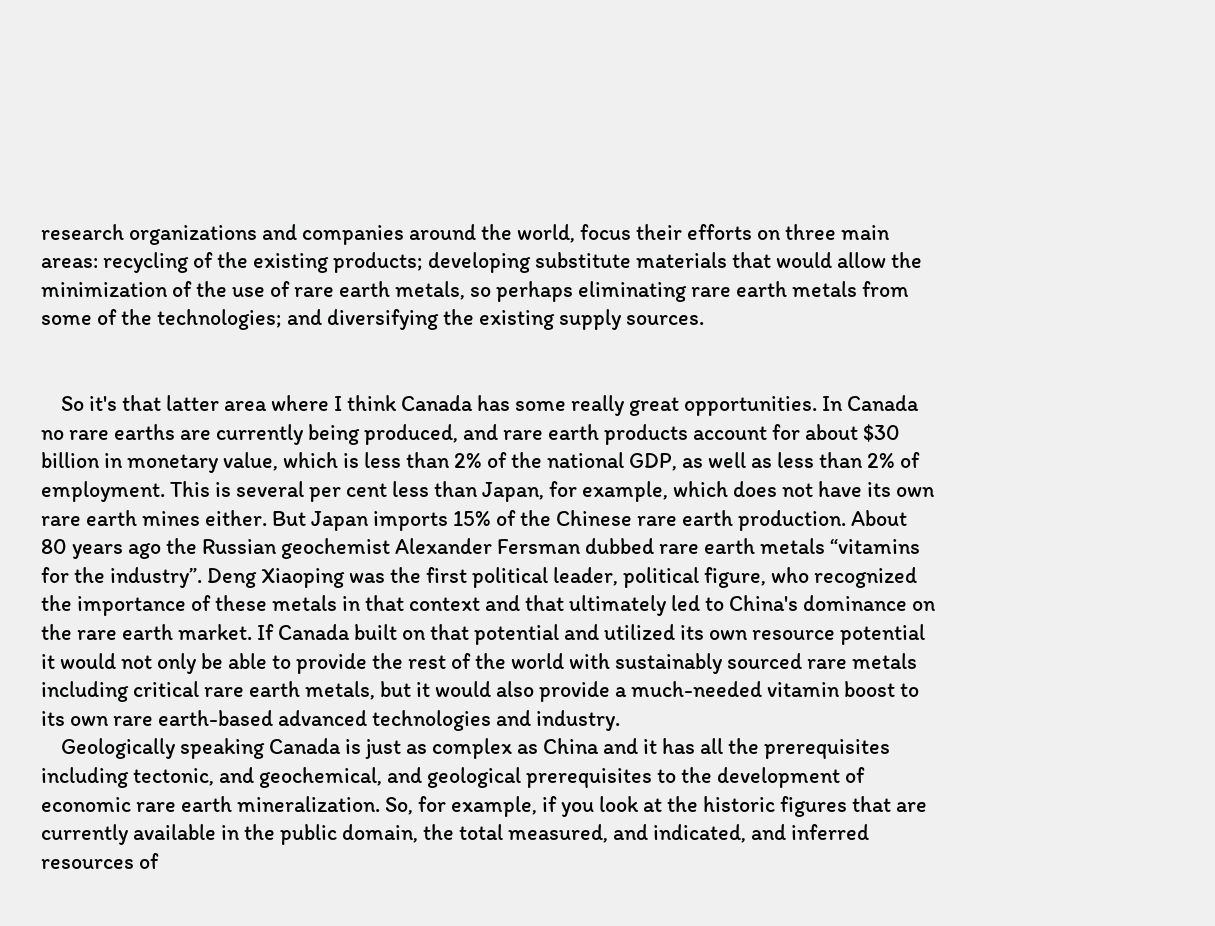research organizations and companies around the world, focus their efforts on three main areas: recycling of the existing products; developing substitute materials that would allow the minimization of the use of rare earth metals, so perhaps eliminating rare earth metals from some of the technologies; and diversifying the existing supply sources.


    So it's that latter area where I think Canada has some really great opportunities. In Canada no rare earths are currently being produced, and rare earth products account for about $30 billion in monetary value, which is less than 2% of the national GDP, as well as less than 2% of employment. This is several per cent less than Japan, for example, which does not have its own rare earth mines either. But Japan imports 15% of the Chinese rare earth production. About 80 years ago the Russian geochemist Alexander Fersman dubbed rare earth metals “vitamins for the industry”. Deng Xiaoping was the first political leader, political figure, who recognized the importance of these metals in that context and that ultimately led to China's dominance on the rare earth market. If Canada built on that potential and utilized its own resource potential it would not only be able to provide the rest of the world with sustainably sourced rare metals including critical rare earth metals, but it would also provide a much-needed vitamin boost to its own rare earth-based advanced technologies and industry.
    Geologically speaking Canada is just as complex as China and it has all the prerequisites including tectonic, and geochemical, and geological prerequisites to the development of economic rare earth mineralization. So, for example, if you look at the historic figures that are currently available in the public domain, the total measured, and indicated, and inferred resources of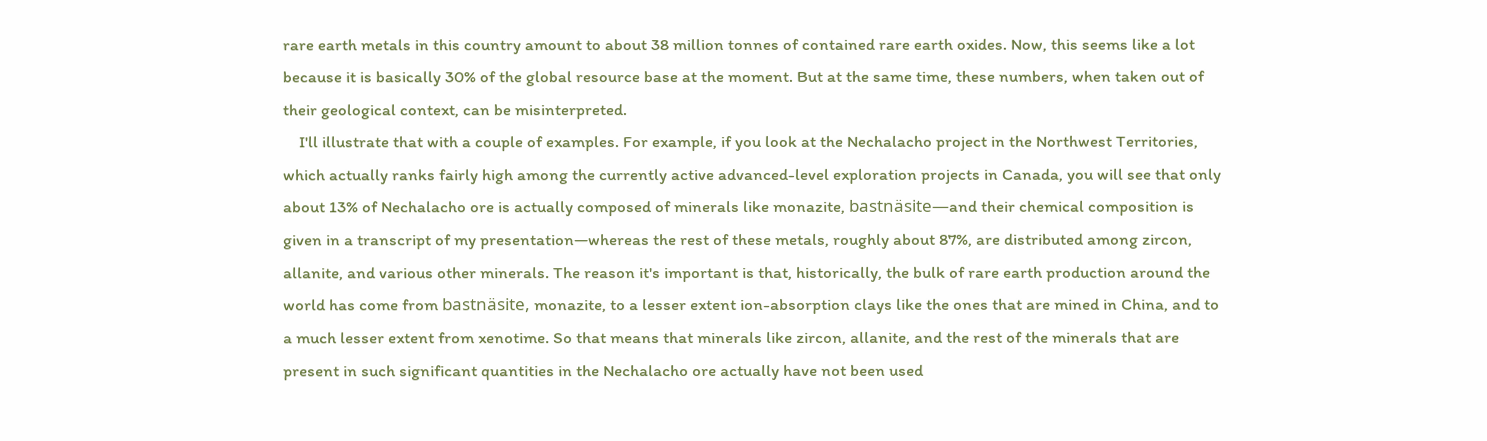rare earth metals in this country amount to about 38 million tonnes of contained rare earth oxides. Now, this seems like a lot because it is basically 30% of the global resource base at the moment. But at the same time, these numbers, when taken out of their geological context, can be misinterpreted.
    I'll illustrate that with a couple of examples. For example, if you look at the Nechalacho project in the Northwest Territories, which actually ranks fairly high among the currently active advanced-level exploration projects in Canada, you will see that only about 13% of Nechalacho ore is actually composed of minerals like monazite, bastnäsite—and their chemical composition is given in a transcript of my presentation—whereas the rest of these metals, roughly about 87%, are distributed among zircon, allanite, and various other minerals. The reason it's important is that, historically, the bulk of rare earth production around the world has come from bastnäsite, monazite, to a lesser extent ion-absorption clays like the ones that are mined in China, and to a much lesser extent from xenotime. So that means that minerals like zircon, allanite, and the rest of the minerals that are present in such significant quantities in the Nechalacho ore actually have not been used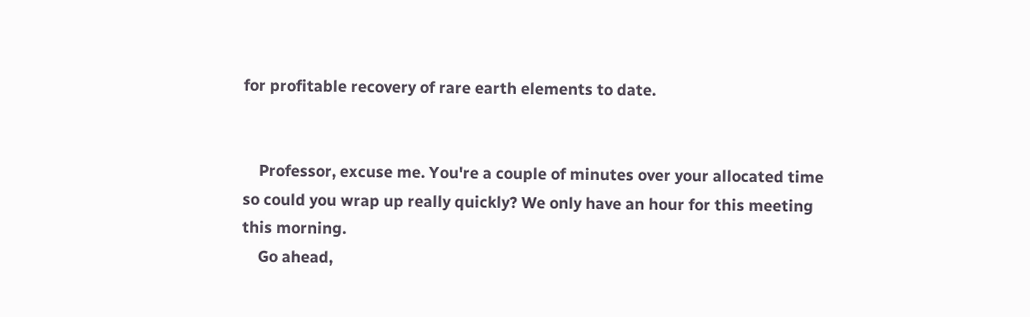for profitable recovery of rare earth elements to date.


    Professor, excuse me. You're a couple of minutes over your allocated time so could you wrap up really quickly? We only have an hour for this meeting this morning.
    Go ahead,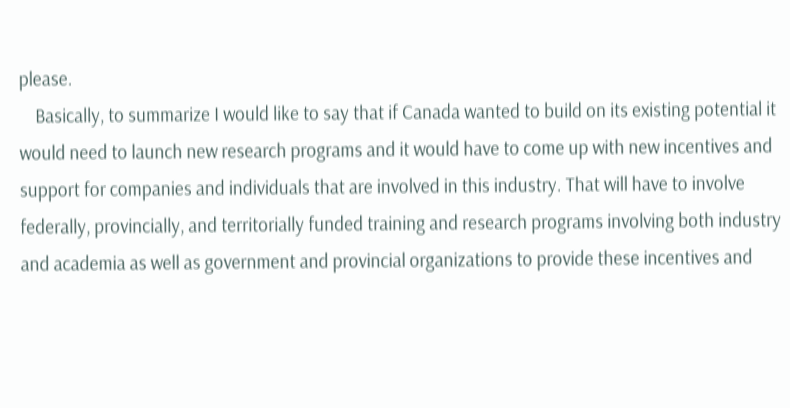please.
    Basically, to summarize I would like to say that if Canada wanted to build on its existing potential it would need to launch new research programs and it would have to come up with new incentives and support for companies and individuals that are involved in this industry. That will have to involve federally, provincially, and territorially funded training and research programs involving both industry and academia as well as government and provincial organizations to provide these incentives and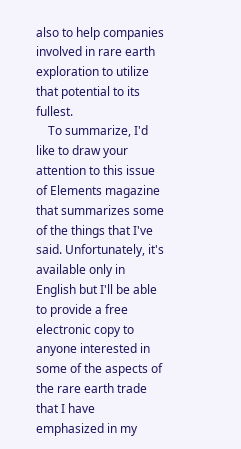also to help companies involved in rare earth exploration to utilize that potential to its fullest.
    To summarize, I'd like to draw your attention to this issue of Elements magazine that summarizes some of the things that I've said. Unfortunately, it's available only in English but I'll be able to provide a free electronic copy to anyone interested in some of the aspects of the rare earth trade that I have emphasized in my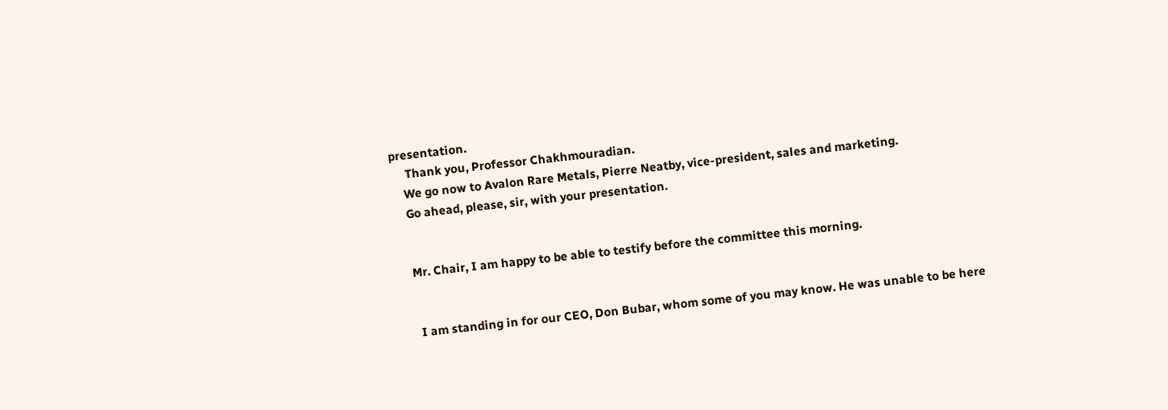presentation.
     Thank you, Professor Chakhmouradian.
    We go now to Avalon Rare Metals, Pierre Neatby, vice-president, sales and marketing.
    Go ahead, please, sir, with your presentation.


    Mr. Chair, I am happy to be able to testify before the committee this morning.


     I am standing in for our CEO, Don Bubar, whom some of you may know. He was unable to be here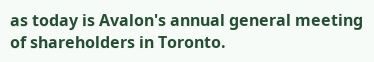as today is Avalon's annual general meeting of shareholders in Toronto.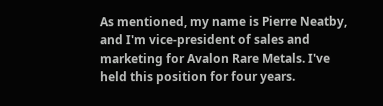As mentioned, my name is Pierre Neatby, and I'm vice-president of sales and marketing for Avalon Rare Metals. I've held this position for four years.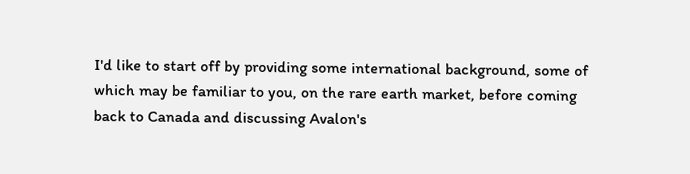I'd like to start off by providing some international background, some of which may be familiar to you, on the rare earth market, before coming back to Canada and discussing Avalon's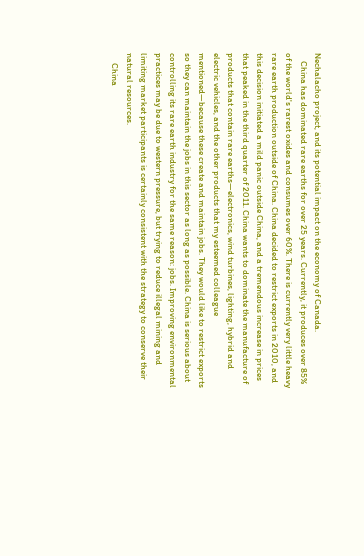Nechalacho project, and its potential impact on the economy of Canada.
    China has dominated rare earths for over 25 years. Currently, it produces over 85% of the world's rarest oxides and consumes over 60%. There is currently very little heavy rare earth production outside of China. China decided to restrict exports in 2010, and this decision initiated a mild panic outside China, and a tremendous increase in prices that peaked in the third quarter of 2011. China wants to dominate the manufacture of products that contain rare earths—electronics, wind turbines, lighting, hybrid and electric vehicles, and the other products that my esteemed colleague mentioned—because these create and maintain jobs. They would like to restrict exports so they can maintain the jobs in this sector as long as possible. China is serious about controlling its rare earth industry for the same reason: jobs. Improving environmental practices may be due to western pressure, but trying to reduce illegal mining and limiting market participants is certainly consistent with the strategy to conserve their natural resources.
     China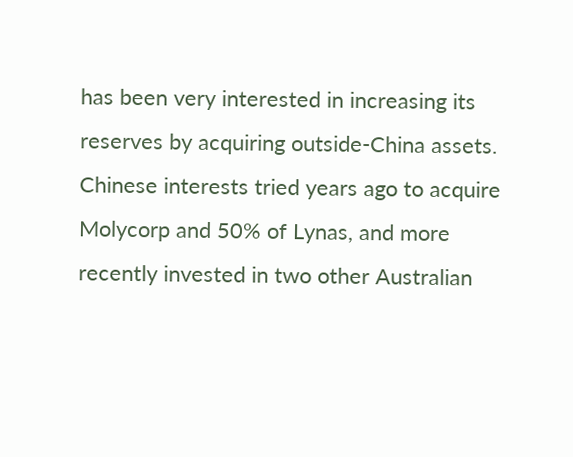has been very interested in increasing its reserves by acquiring outside-China assets. Chinese interests tried years ago to acquire Molycorp and 50% of Lynas, and more recently invested in two other Australian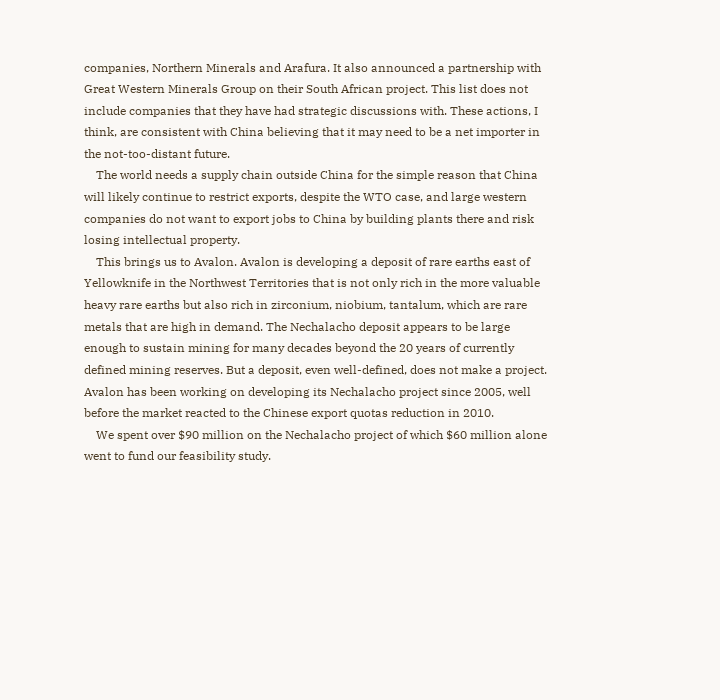companies, Northern Minerals and Arafura. It also announced a partnership with Great Western Minerals Group on their South African project. This list does not include companies that they have had strategic discussions with. These actions, I think, are consistent with China believing that it may need to be a net importer in the not-too-distant future.
    The world needs a supply chain outside China for the simple reason that China will likely continue to restrict exports, despite the WTO case, and large western companies do not want to export jobs to China by building plants there and risk losing intellectual property.
    This brings us to Avalon. Avalon is developing a deposit of rare earths east of Yellowknife in the Northwest Territories that is not only rich in the more valuable heavy rare earths but also rich in zirconium, niobium, tantalum, which are rare metals that are high in demand. The Nechalacho deposit appears to be large enough to sustain mining for many decades beyond the 20 years of currently defined mining reserves. But a deposit, even well-defined, does not make a project. Avalon has been working on developing its Nechalacho project since 2005, well before the market reacted to the Chinese export quotas reduction in 2010.
    We spent over $90 million on the Nechalacho project of which $60 million alone went to fund our feasibility study.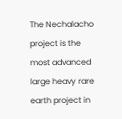The Nechalacho project is the most advanced large heavy rare earth project in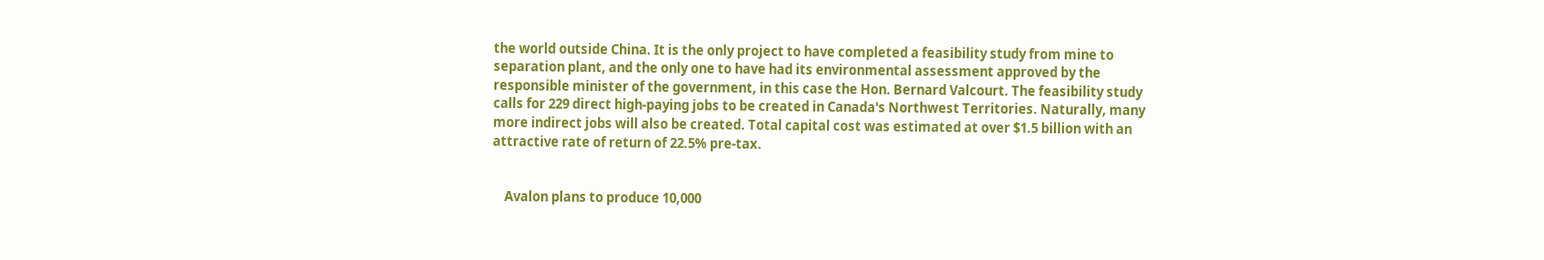the world outside China. It is the only project to have completed a feasibility study from mine to separation plant, and the only one to have had its environmental assessment approved by the responsible minister of the government, in this case the Hon. Bernard Valcourt. The feasibility study calls for 229 direct high-paying jobs to be created in Canada's Northwest Territories. Naturally, many more indirect jobs will also be created. Total capital cost was estimated at over $1.5 billion with an attractive rate of return of 22.5% pre-tax.


    Avalon plans to produce 10,000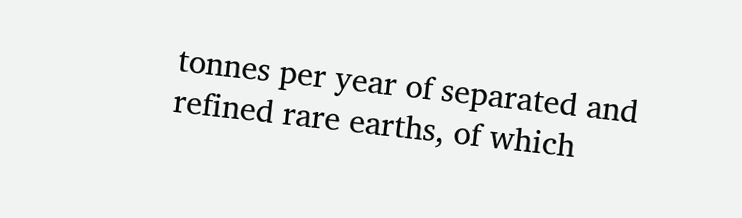tonnes per year of separated and refined rare earths, of which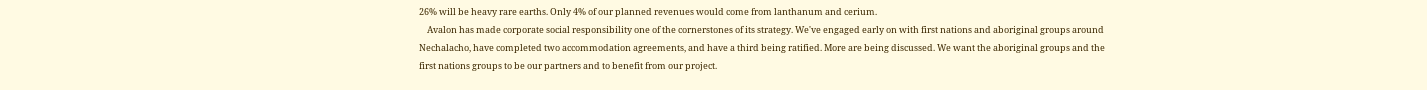26% will be heavy rare earths. Only 4% of our planned revenues would come from lanthanum and cerium.
    Avalon has made corporate social responsibility one of the cornerstones of its strategy. We've engaged early on with first nations and aboriginal groups around Nechalacho, have completed two accommodation agreements, and have a third being ratified. More are being discussed. We want the aboriginal groups and the first nations groups to be our partners and to benefit from our project.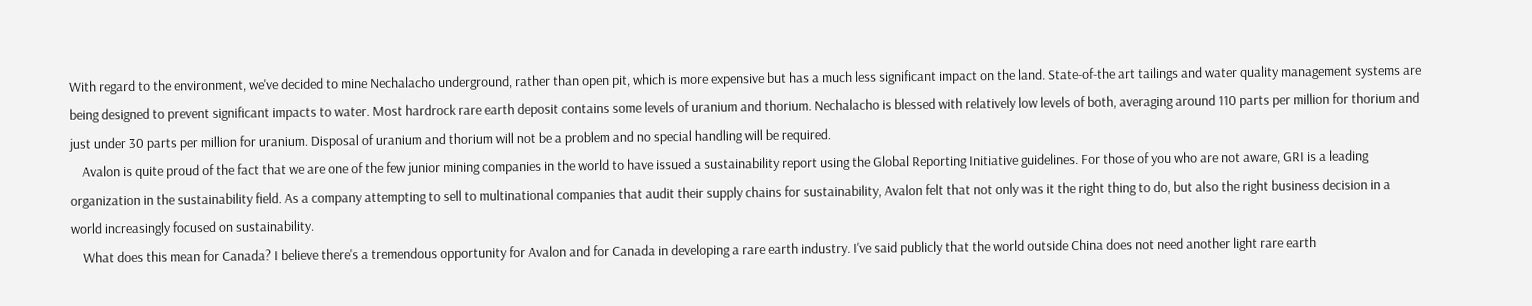With regard to the environment, we've decided to mine Nechalacho underground, rather than open pit, which is more expensive but has a much less significant impact on the land. State-of-the art tailings and water quality management systems are being designed to prevent significant impacts to water. Most hardrock rare earth deposit contains some levels of uranium and thorium. Nechalacho is blessed with relatively low levels of both, averaging around 110 parts per million for thorium and just under 30 parts per million for uranium. Disposal of uranium and thorium will not be a problem and no special handling will be required.
    Avalon is quite proud of the fact that we are one of the few junior mining companies in the world to have issued a sustainability report using the Global Reporting Initiative guidelines. For those of you who are not aware, GRI is a leading organization in the sustainability field. As a company attempting to sell to multinational companies that audit their supply chains for sustainability, Avalon felt that not only was it the right thing to do, but also the right business decision in a world increasingly focused on sustainability.
    What does this mean for Canada? I believe there's a tremendous opportunity for Avalon and for Canada in developing a rare earth industry. I've said publicly that the world outside China does not need another light rare earth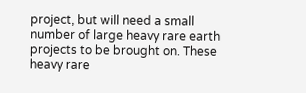project, but will need a small number of large heavy rare earth projects to be brought on. These heavy rare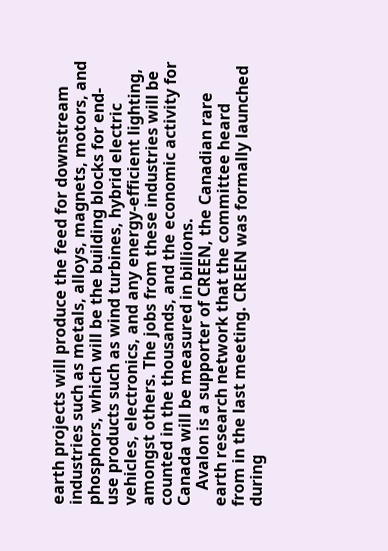earth projects will produce the feed for downstream industries such as metals, alloys, magnets, motors, and phosphors, which will be the building blocks for end-use products such as wind turbines, hybrid electric vehicles, electronics, and any energy-efficient lighting, amongst others. The jobs from these industries will be counted in the thousands, and the economic activity for Canada will be measured in billions.
    Avalon is a supporter of CREEN, the Canadian rare earth research network that the committee heard from in the last meeting. CREEN was formally launched during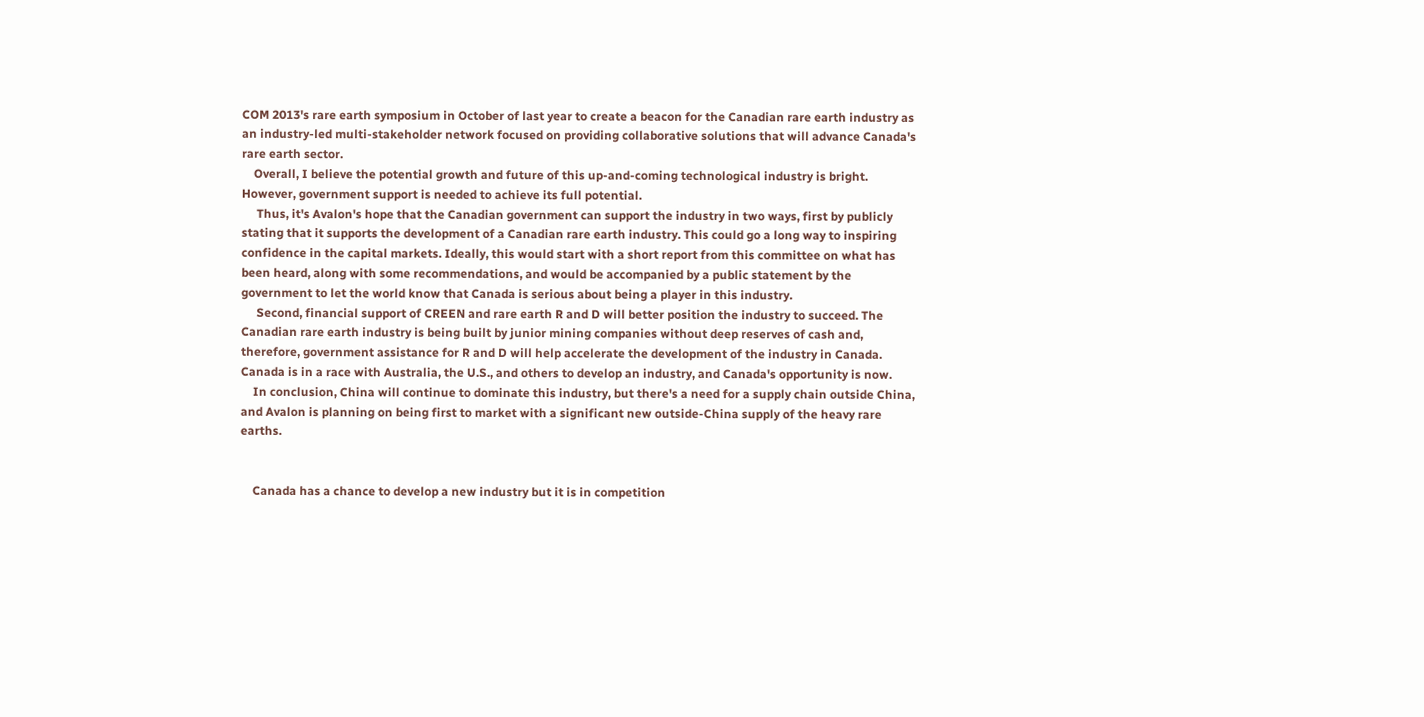COM 2013's rare earth symposium in October of last year to create a beacon for the Canadian rare earth industry as an industry-led multi-stakeholder network focused on providing collaborative solutions that will advance Canada's rare earth sector.
    Overall, I believe the potential growth and future of this up-and-coming technological industry is bright. However, government support is needed to achieve its full potential.
     Thus, it's Avalon's hope that the Canadian government can support the industry in two ways, first by publicly stating that it supports the development of a Canadian rare earth industry. This could go a long way to inspiring confidence in the capital markets. Ideally, this would start with a short report from this committee on what has been heard, along with some recommendations, and would be accompanied by a public statement by the government to let the world know that Canada is serious about being a player in this industry.
     Second, financial support of CREEN and rare earth R and D will better position the industry to succeed. The Canadian rare earth industry is being built by junior mining companies without deep reserves of cash and, therefore, government assistance for R and D will help accelerate the development of the industry in Canada. Canada is in a race with Australia, the U.S., and others to develop an industry, and Canada's opportunity is now.
    In conclusion, China will continue to dominate this industry, but there's a need for a supply chain outside China, and Avalon is planning on being first to market with a significant new outside-China supply of the heavy rare earths.


    Canada has a chance to develop a new industry but it is in competition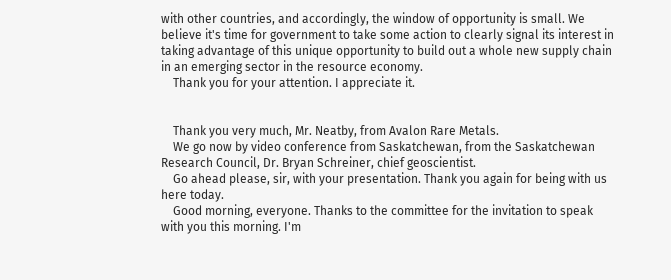with other countries, and accordingly, the window of opportunity is small. We believe it's time for government to take some action to clearly signal its interest in taking advantage of this unique opportunity to build out a whole new supply chain in an emerging sector in the resource economy.
    Thank you for your attention. I appreciate it.


    Thank you very much, Mr. Neatby, from Avalon Rare Metals.
    We go now by video conference from Saskatchewan, from the Saskatchewan Research Council, Dr. Bryan Schreiner, chief geoscientist.
    Go ahead please, sir, with your presentation. Thank you again for being with us here today.
    Good morning, everyone. Thanks to the committee for the invitation to speak with you this morning. I'm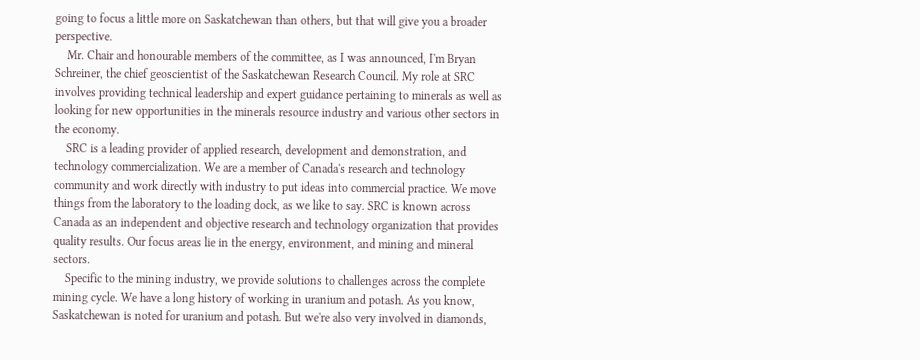going to focus a little more on Saskatchewan than others, but that will give you a broader perspective.
    Mr. Chair and honourable members of the committee, as I was announced, I'm Bryan Schreiner, the chief geoscientist of the Saskatchewan Research Council. My role at SRC involves providing technical leadership and expert guidance pertaining to minerals as well as looking for new opportunities in the minerals resource industry and various other sectors in the economy.
    SRC is a leading provider of applied research, development and demonstration, and technology commercialization. We are a member of Canada's research and technology community and work directly with industry to put ideas into commercial practice. We move things from the laboratory to the loading dock, as we like to say. SRC is known across Canada as an independent and objective research and technology organization that provides quality results. Our focus areas lie in the energy, environment, and mining and mineral sectors.
    Specific to the mining industry, we provide solutions to challenges across the complete mining cycle. We have a long history of working in uranium and potash. As you know, Saskatchewan is noted for uranium and potash. But we're also very involved in diamonds,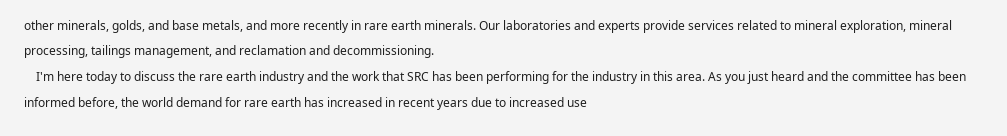other minerals, golds, and base metals, and more recently in rare earth minerals. Our laboratories and experts provide services related to mineral exploration, mineral processing, tailings management, and reclamation and decommissioning.
    I'm here today to discuss the rare earth industry and the work that SRC has been performing for the industry in this area. As you just heard and the committee has been informed before, the world demand for rare earth has increased in recent years due to increased use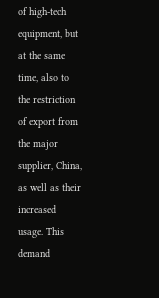of high-tech equipment, but at the same time, also to the restriction of export from the major supplier, China, as well as their increased usage. This demand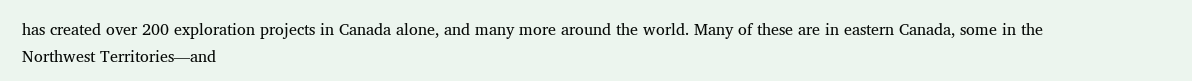has created over 200 exploration projects in Canada alone, and many more around the world. Many of these are in eastern Canada, some in the Northwest Territories—and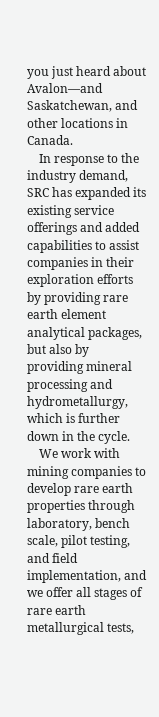you just heard about Avalon—and Saskatchewan, and other locations in Canada.
    In response to the industry demand, SRC has expanded its existing service offerings and added capabilities to assist companies in their exploration efforts by providing rare earth element analytical packages, but also by providing mineral processing and hydrometallurgy, which is further down in the cycle.
    We work with mining companies to develop rare earth properties through laboratory, bench scale, pilot testing, and field implementation, and we offer all stages of rare earth metallurgical tests,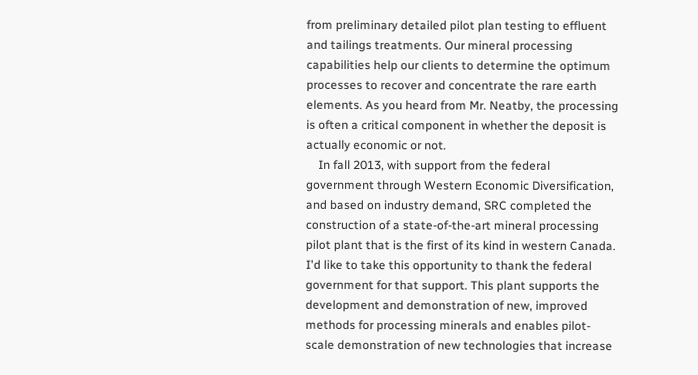from preliminary detailed pilot plan testing to effluent and tailings treatments. Our mineral processing capabilities help our clients to determine the optimum processes to recover and concentrate the rare earth elements. As you heard from Mr. Neatby, the processing is often a critical component in whether the deposit is actually economic or not.
    In fall 2013, with support from the federal government through Western Economic Diversification, and based on industry demand, SRC completed the construction of a state-of-the-art mineral processing pilot plant that is the first of its kind in western Canada. I'd like to take this opportunity to thank the federal government for that support. This plant supports the development and demonstration of new, improved methods for processing minerals and enables pilot-scale demonstration of new technologies that increase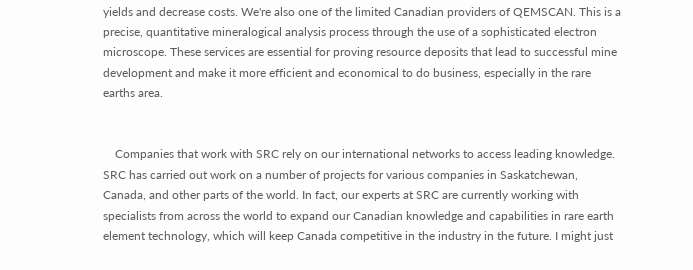yields and decrease costs. We're also one of the limited Canadian providers of QEMSCAN. This is a precise, quantitative mineralogical analysis process through the use of a sophisticated electron microscope. These services are essential for proving resource deposits that lead to successful mine development and make it more efficient and economical to do business, especially in the rare earths area.


    Companies that work with SRC rely on our international networks to access leading knowledge. SRC has carried out work on a number of projects for various companies in Saskatchewan, Canada, and other parts of the world. In fact, our experts at SRC are currently working with specialists from across the world to expand our Canadian knowledge and capabilities in rare earth element technology, which will keep Canada competitive in the industry in the future. I might just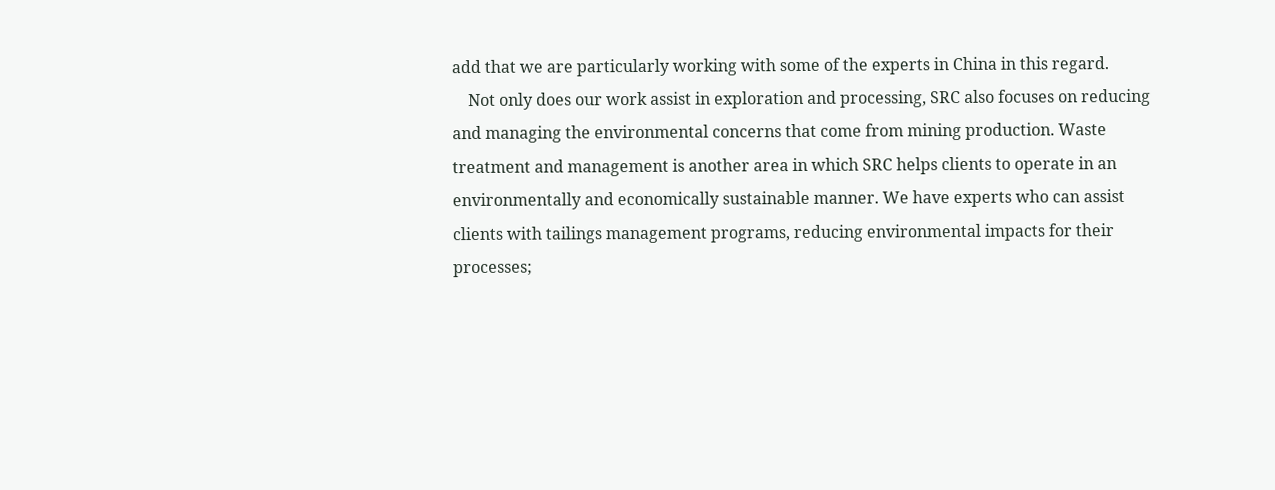add that we are particularly working with some of the experts in China in this regard.
    Not only does our work assist in exploration and processing, SRC also focuses on reducing and managing the environmental concerns that come from mining production. Waste treatment and management is another area in which SRC helps clients to operate in an environmentally and economically sustainable manner. We have experts who can assist clients with tailings management programs, reducing environmental impacts for their processes;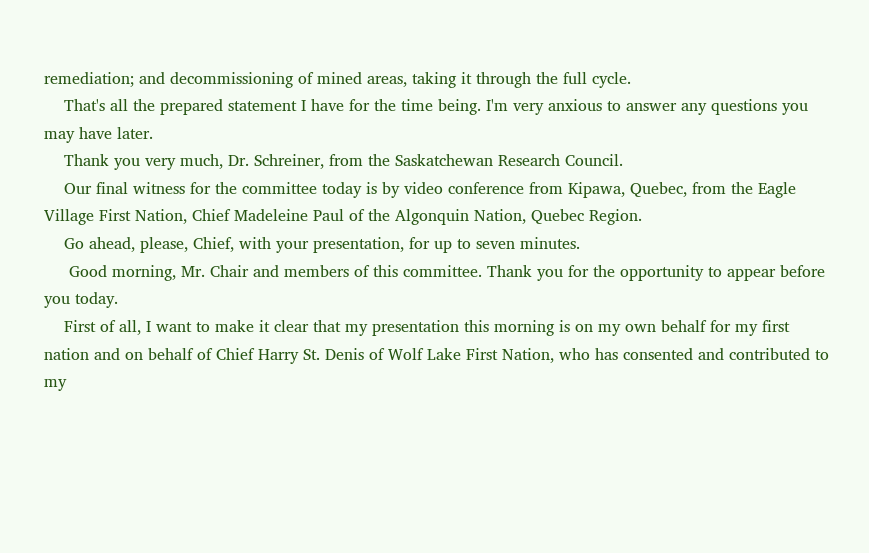remediation; and decommissioning of mined areas, taking it through the full cycle.
    That's all the prepared statement I have for the time being. I'm very anxious to answer any questions you may have later.
    Thank you very much, Dr. Schreiner, from the Saskatchewan Research Council.
    Our final witness for the committee today is by video conference from Kipawa, Quebec, from the Eagle Village First Nation, Chief Madeleine Paul of the Algonquin Nation, Quebec Region.
    Go ahead, please, Chief, with your presentation, for up to seven minutes.
     Good morning, Mr. Chair and members of this committee. Thank you for the opportunity to appear before you today.
    First of all, I want to make it clear that my presentation this morning is on my own behalf for my first nation and on behalf of Chief Harry St. Denis of Wolf Lake First Nation, who has consented and contributed to my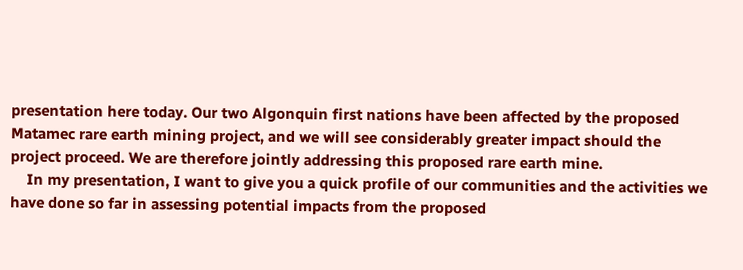presentation here today. Our two Algonquin first nations have been affected by the proposed Matamec rare earth mining project, and we will see considerably greater impact should the project proceed. We are therefore jointly addressing this proposed rare earth mine.
    In my presentation, I want to give you a quick profile of our communities and the activities we have done so far in assessing potential impacts from the proposed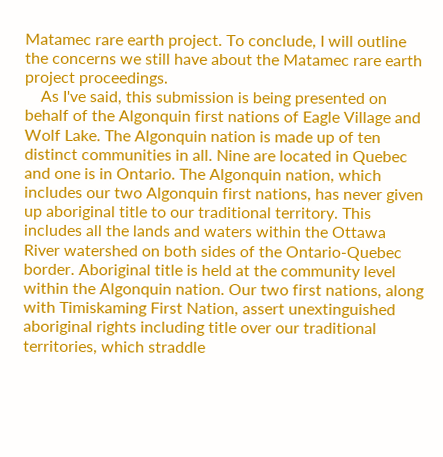Matamec rare earth project. To conclude, I will outline the concerns we still have about the Matamec rare earth project proceedings.
    As I've said, this submission is being presented on behalf of the Algonquin first nations of Eagle Village and Wolf Lake. The Algonquin nation is made up of ten distinct communities in all. Nine are located in Quebec and one is in Ontario. The Algonquin nation, which includes our two Algonquin first nations, has never given up aboriginal title to our traditional territory. This includes all the lands and waters within the Ottawa River watershed on both sides of the Ontario-Quebec border. Aboriginal title is held at the community level within the Algonquin nation. Our two first nations, along with Timiskaming First Nation, assert unextinguished aboriginal rights including title over our traditional territories, which straddle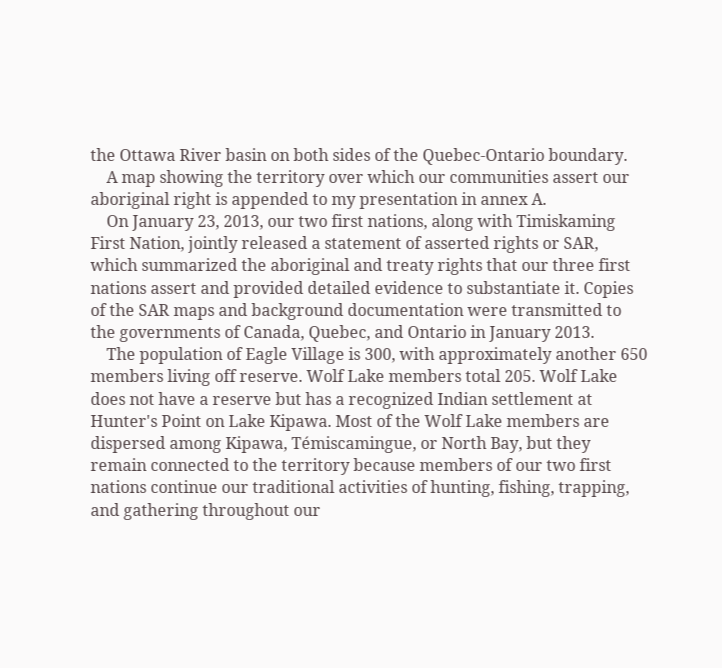the Ottawa River basin on both sides of the Quebec-Ontario boundary.
    A map showing the territory over which our communities assert our aboriginal right is appended to my presentation in annex A.
    On January 23, 2013, our two first nations, along with Timiskaming First Nation, jointly released a statement of asserted rights or SAR, which summarized the aboriginal and treaty rights that our three first nations assert and provided detailed evidence to substantiate it. Copies of the SAR maps and background documentation were transmitted to the governments of Canada, Quebec, and Ontario in January 2013.
    The population of Eagle Village is 300, with approximately another 650 members living off reserve. Wolf Lake members total 205. Wolf Lake does not have a reserve but has a recognized Indian settlement at Hunter's Point on Lake Kipawa. Most of the Wolf Lake members are dispersed among Kipawa, Témiscamingue, or North Bay, but they remain connected to the territory because members of our two first nations continue our traditional activities of hunting, fishing, trapping, and gathering throughout our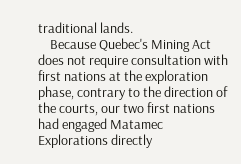traditional lands.
    Because Quebec's Mining Act does not require consultation with first nations at the exploration phase, contrary to the direction of the courts, our two first nations had engaged Matamec Explorations directly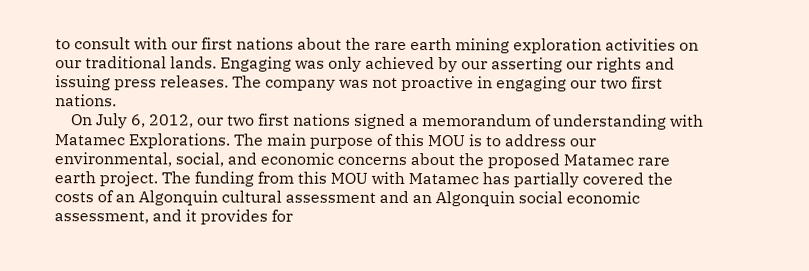to consult with our first nations about the rare earth mining exploration activities on our traditional lands. Engaging was only achieved by our asserting our rights and issuing press releases. The company was not proactive in engaging our two first nations.
    On July 6, 2012, our two first nations signed a memorandum of understanding with Matamec Explorations. The main purpose of this MOU is to address our environmental, social, and economic concerns about the proposed Matamec rare earth project. The funding from this MOU with Matamec has partially covered the costs of an Algonquin cultural assessment and an Algonquin social economic assessment, and it provides for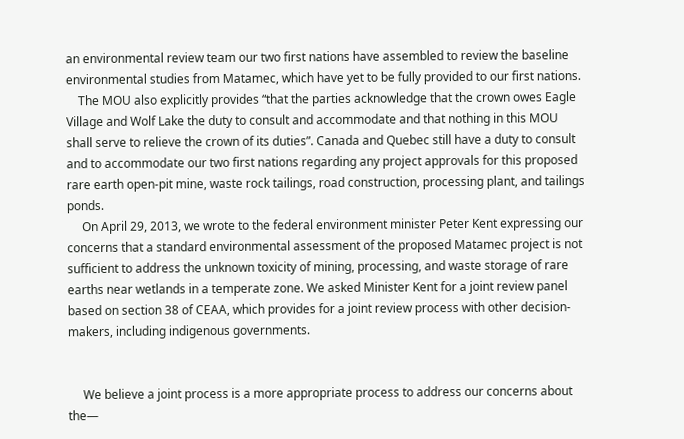an environmental review team our two first nations have assembled to review the baseline environmental studies from Matamec, which have yet to be fully provided to our first nations.
    The MOU also explicitly provides “that the parties acknowledge that the crown owes Eagle Village and Wolf Lake the duty to consult and accommodate and that nothing in this MOU shall serve to relieve the crown of its duties”. Canada and Quebec still have a duty to consult and to accommodate our two first nations regarding any project approvals for this proposed rare earth open-pit mine, waste rock tailings, road construction, processing plant, and tailings ponds.
     On April 29, 2013, we wrote to the federal environment minister Peter Kent expressing our concerns that a standard environmental assessment of the proposed Matamec project is not sufficient to address the unknown toxicity of mining, processing, and waste storage of rare earths near wetlands in a temperate zone. We asked Minister Kent for a joint review panel based on section 38 of CEAA, which provides for a joint review process with other decision-makers, including indigenous governments.


     We believe a joint process is a more appropriate process to address our concerns about the—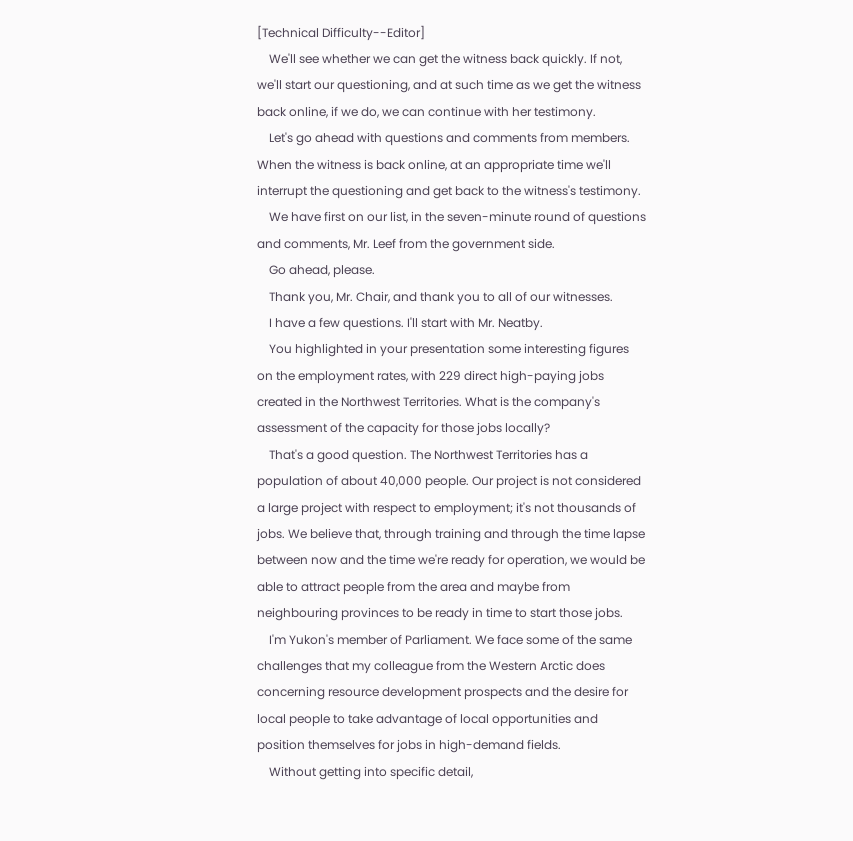[Technical Difficulty--Editor]
    We'll see whether we can get the witness back quickly. If not, we'll start our questioning, and at such time as we get the witness back online, if we do, we can continue with her testimony.
    Let's go ahead with questions and comments from members. When the witness is back online, at an appropriate time we'll interrupt the questioning and get back to the witness's testimony.
    We have first on our list, in the seven-minute round of questions and comments, Mr. Leef from the government side.
    Go ahead, please.
    Thank you, Mr. Chair, and thank you to all of our witnesses.
    I have a few questions. I'll start with Mr. Neatby.
    You highlighted in your presentation some interesting figures on the employment rates, with 229 direct high-paying jobs created in the Northwest Territories. What is the company's assessment of the capacity for those jobs locally?
    That's a good question. The Northwest Territories has a population of about 40,000 people. Our project is not considered a large project with respect to employment; it's not thousands of jobs. We believe that, through training and through the time lapse between now and the time we're ready for operation, we would be able to attract people from the area and maybe from neighbouring provinces to be ready in time to start those jobs.
    I'm Yukon's member of Parliament. We face some of the same challenges that my colleague from the Western Arctic does concerning resource development prospects and the desire for local people to take advantage of local opportunities and position themselves for jobs in high-demand fields.
    Without getting into specific detail,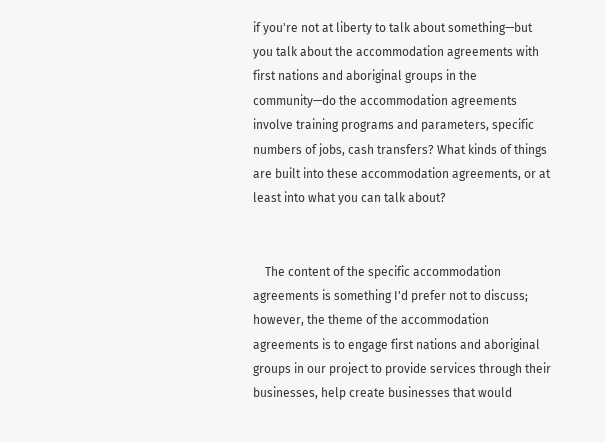if you're not at liberty to talk about something—but you talk about the accommodation agreements with first nations and aboriginal groups in the community—do the accommodation agreements involve training programs and parameters, specific numbers of jobs, cash transfers? What kinds of things are built into these accommodation agreements, or at least into what you can talk about?


    The content of the specific accommodation agreements is something I'd prefer not to discuss; however, the theme of the accommodation agreements is to engage first nations and aboriginal groups in our project to provide services through their businesses, help create businesses that would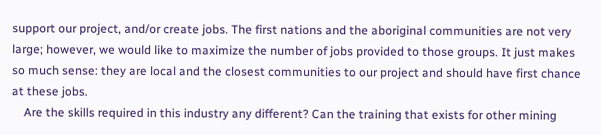support our project, and/or create jobs. The first nations and the aboriginal communities are not very large; however, we would like to maximize the number of jobs provided to those groups. It just makes so much sense: they are local and the closest communities to our project and should have first chance at these jobs.
    Are the skills required in this industry any different? Can the training that exists for other mining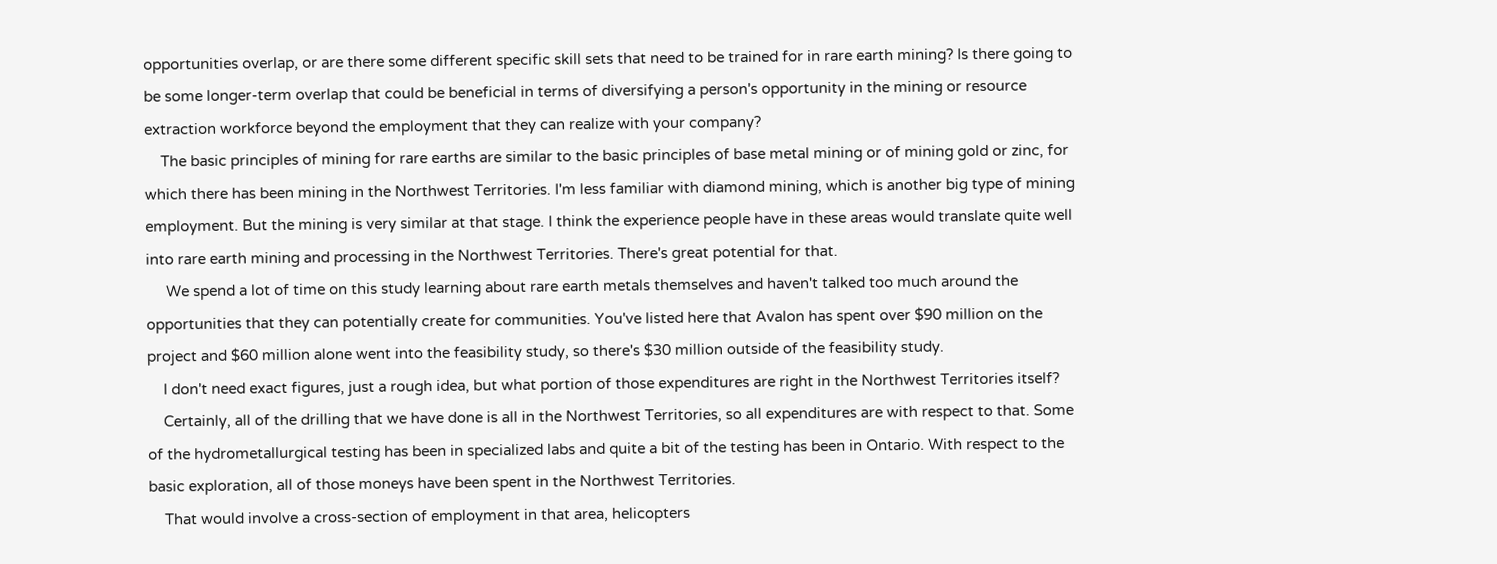opportunities overlap, or are there some different specific skill sets that need to be trained for in rare earth mining? Is there going to be some longer-term overlap that could be beneficial in terms of diversifying a person's opportunity in the mining or resource extraction workforce beyond the employment that they can realize with your company?
    The basic principles of mining for rare earths are similar to the basic principles of base metal mining or of mining gold or zinc, for which there has been mining in the Northwest Territories. I'm less familiar with diamond mining, which is another big type of mining employment. But the mining is very similar at that stage. I think the experience people have in these areas would translate quite well into rare earth mining and processing in the Northwest Territories. There's great potential for that.
     We spend a lot of time on this study learning about rare earth metals themselves and haven't talked too much around the opportunities that they can potentially create for communities. You've listed here that Avalon has spent over $90 million on the project and $60 million alone went into the feasibility study, so there's $30 million outside of the feasibility study.
    I don't need exact figures, just a rough idea, but what portion of those expenditures are right in the Northwest Territories itself?
    Certainly, all of the drilling that we have done is all in the Northwest Territories, so all expenditures are with respect to that. Some of the hydrometallurgical testing has been in specialized labs and quite a bit of the testing has been in Ontario. With respect to the basic exploration, all of those moneys have been spent in the Northwest Territories.
    That would involve a cross-section of employment in that area, helicopters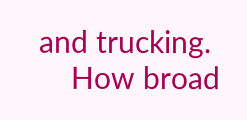and trucking.
    How broad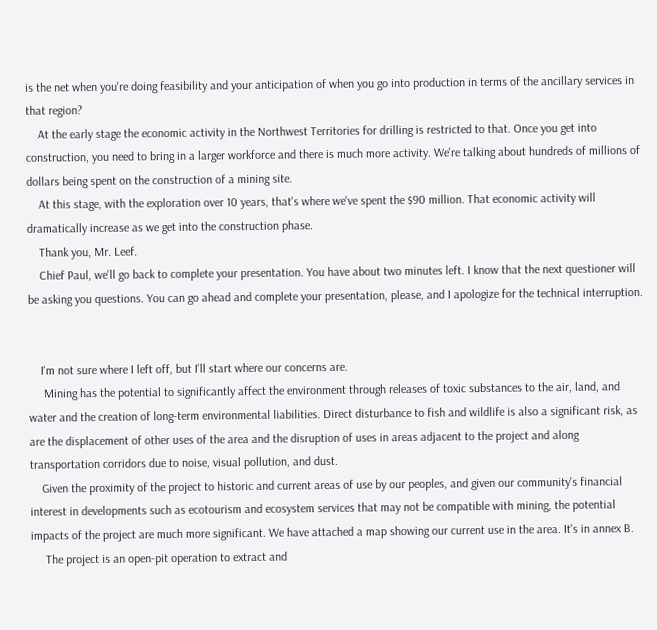is the net when you're doing feasibility and your anticipation of when you go into production in terms of the ancillary services in that region?
    At the early stage the economic activity in the Northwest Territories for drilling is restricted to that. Once you get into construction, you need to bring in a larger workforce and there is much more activity. We're talking about hundreds of millions of dollars being spent on the construction of a mining site.
    At this stage, with the exploration over 10 years, that's where we've spent the $90 million. That economic activity will dramatically increase as we get into the construction phase.
    Thank you, Mr. Leef.
    Chief Paul, we'll go back to complete your presentation. You have about two minutes left. I know that the next questioner will be asking you questions. You can go ahead and complete your presentation, please, and I apologize for the technical interruption.


    I'm not sure where I left off, but I'll start where our concerns are.
     Mining has the potential to significantly affect the environment through releases of toxic substances to the air, land, and water and the creation of long-term environmental liabilities. Direct disturbance to fish and wildlife is also a significant risk, as are the displacement of other uses of the area and the disruption of uses in areas adjacent to the project and along transportation corridors due to noise, visual pollution, and dust.
    Given the proximity of the project to historic and current areas of use by our peoples, and given our community's financial interest in developments such as ecotourism and ecosystem services that may not be compatible with mining, the potential impacts of the project are much more significant. We have attached a map showing our current use in the area. It's in annex B.
     The project is an open-pit operation to extract and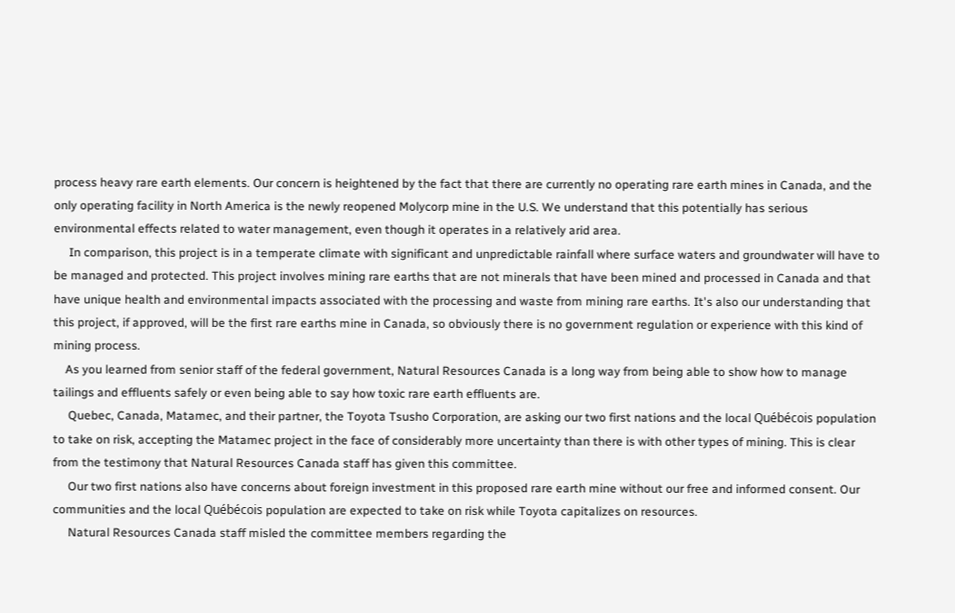process heavy rare earth elements. Our concern is heightened by the fact that there are currently no operating rare earth mines in Canada, and the only operating facility in North America is the newly reopened Molycorp mine in the U.S. We understand that this potentially has serious environmental effects related to water management, even though it operates in a relatively arid area.
     In comparison, this project is in a temperate climate with significant and unpredictable rainfall where surface waters and groundwater will have to be managed and protected. This project involves mining rare earths that are not minerals that have been mined and processed in Canada and that have unique health and environmental impacts associated with the processing and waste from mining rare earths. It's also our understanding that this project, if approved, will be the first rare earths mine in Canada, so obviously there is no government regulation or experience with this kind of mining process.
    As you learned from senior staff of the federal government, Natural Resources Canada is a long way from being able to show how to manage tailings and effluents safely or even being able to say how toxic rare earth effluents are.
     Quebec, Canada, Matamec, and their partner, the Toyota Tsusho Corporation, are asking our two first nations and the local Québécois population to take on risk, accepting the Matamec project in the face of considerably more uncertainty than there is with other types of mining. This is clear from the testimony that Natural Resources Canada staff has given this committee.
     Our two first nations also have concerns about foreign investment in this proposed rare earth mine without our free and informed consent. Our communities and the local Québécois population are expected to take on risk while Toyota capitalizes on resources.
     Natural Resources Canada staff misled the committee members regarding the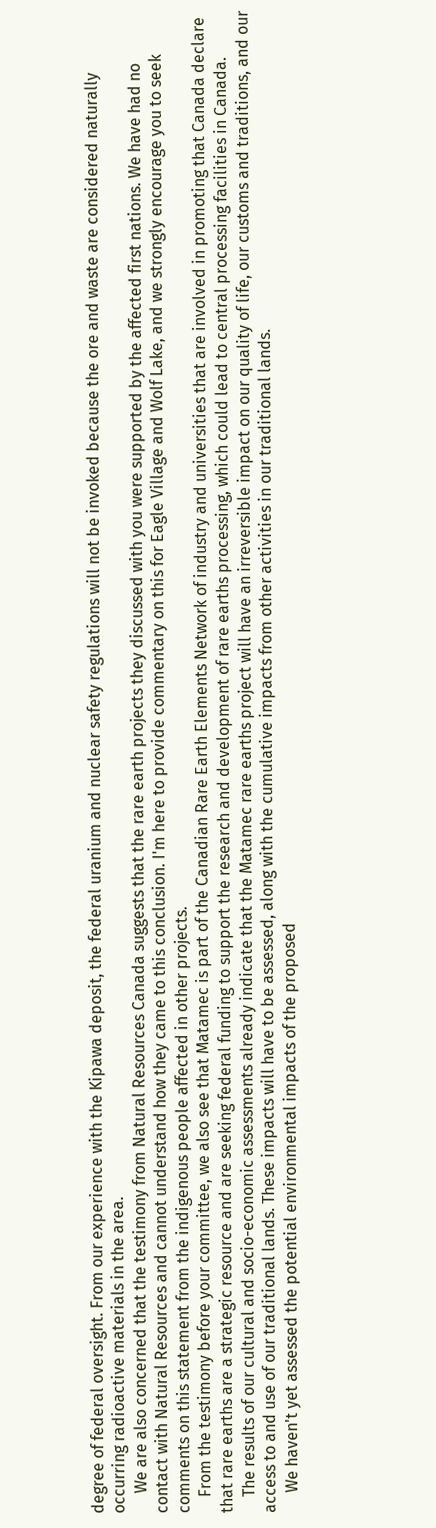degree of federal oversight. From our experience with the Kipawa deposit, the federal uranium and nuclear safety regulations will not be invoked because the ore and waste are considered naturally occurring radioactive materials in the area.
     We are also concerned that the testimony from Natural Resources Canada suggests that the rare earth projects they discussed with you were supported by the affected first nations. We have had no contact with Natural Resources and cannot understand how they came to this conclusion. I'm here to provide commentary on this for Eagle Village and Wolf Lake, and we strongly encourage you to seek comments on this statement from the indigenous people affected in other projects.
    From the testimony before your committee, we also see that Matamec is part of the Canadian Rare Earth Elements Network of industry and universities that are involved in promoting that Canada declare that rare earths are a strategic resource and are seeking federal funding to support the research and development of rare earths processing, which could lead to central processing facilities in Canada.
    The results of our cultural and socio-economic assessments already indicate that the Matamec rare earths project will have an irreversible impact on our quality of life, our customs and traditions, and our access to and use of our traditional lands. These impacts will have to be assessed, along with the cumulative impacts from other activities in our traditional lands.
     We haven't yet assessed the potential environmental impacts of the proposed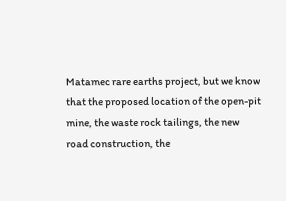Matamec rare earths project, but we know that the proposed location of the open-pit mine, the waste rock tailings, the new road construction, the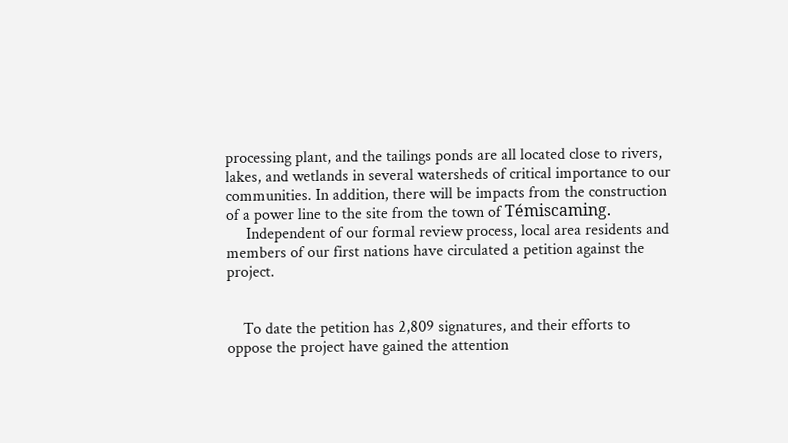processing plant, and the tailings ponds are all located close to rivers, lakes, and wetlands in several watersheds of critical importance to our communities. In addition, there will be impacts from the construction of a power line to the site from the town of Témiscaming.
     Independent of our formal review process, local area residents and members of our first nations have circulated a petition against the project.


    To date the petition has 2,809 signatures, and their efforts to oppose the project have gained the attention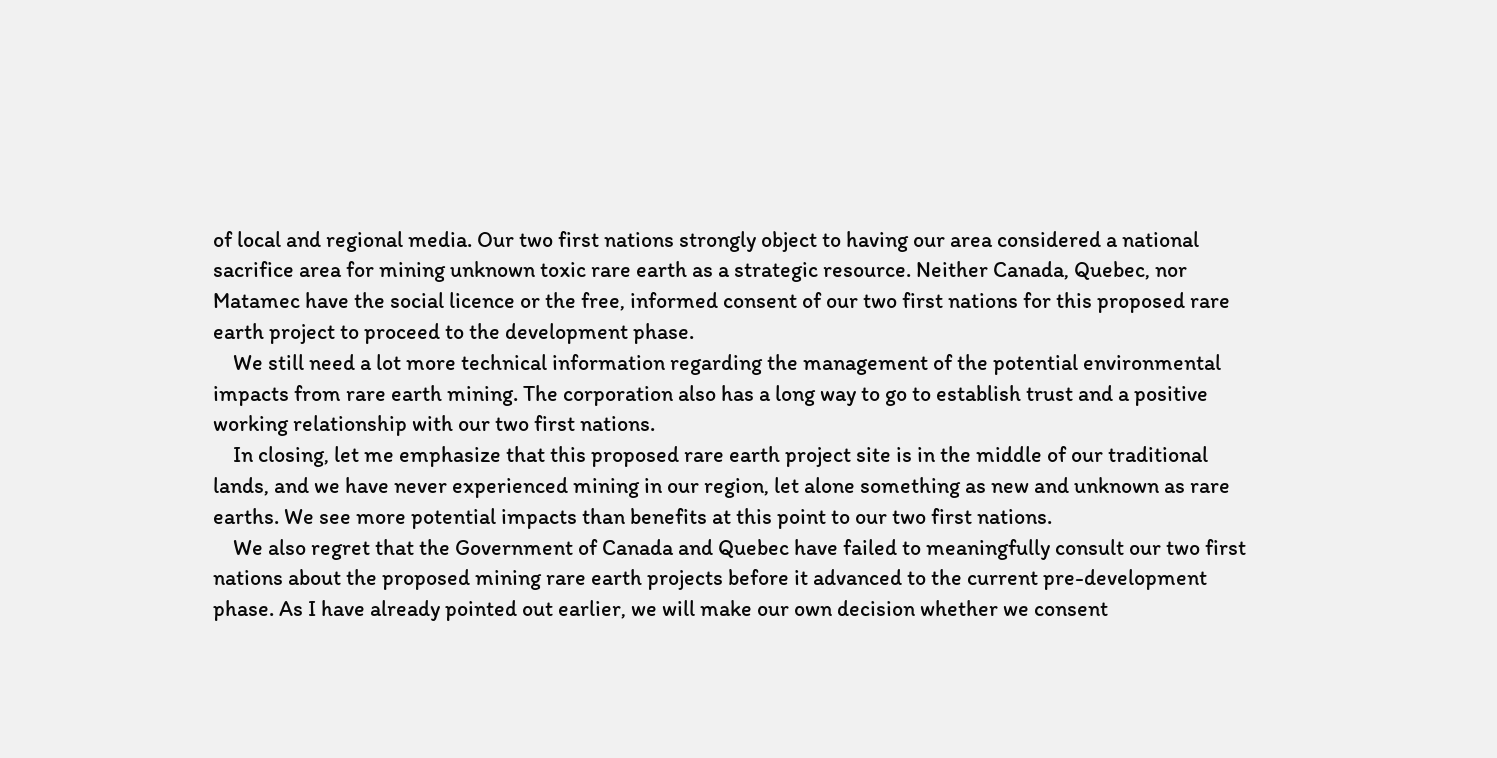of local and regional media. Our two first nations strongly object to having our area considered a national sacrifice area for mining unknown toxic rare earth as a strategic resource. Neither Canada, Quebec, nor Matamec have the social licence or the free, informed consent of our two first nations for this proposed rare earth project to proceed to the development phase.
    We still need a lot more technical information regarding the management of the potential environmental impacts from rare earth mining. The corporation also has a long way to go to establish trust and a positive working relationship with our two first nations.
    In closing, let me emphasize that this proposed rare earth project site is in the middle of our traditional lands, and we have never experienced mining in our region, let alone something as new and unknown as rare earths. We see more potential impacts than benefits at this point to our two first nations.
    We also regret that the Government of Canada and Quebec have failed to meaningfully consult our two first nations about the proposed mining rare earth projects before it advanced to the current pre-development phase. As I have already pointed out earlier, we will make our own decision whether we consent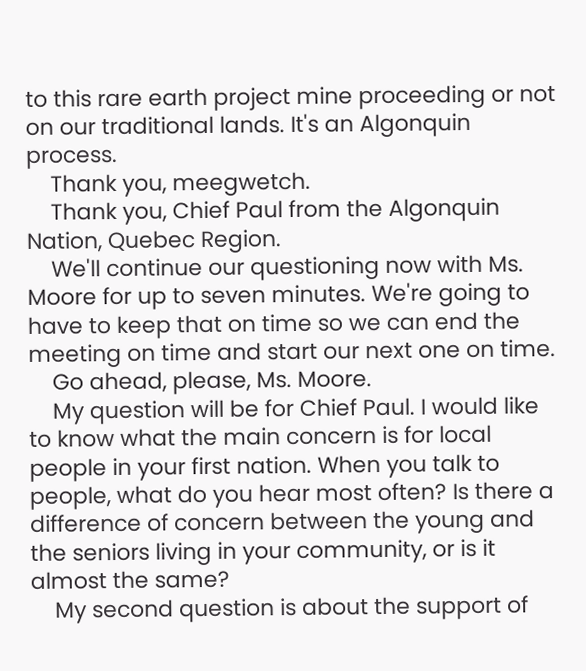to this rare earth project mine proceeding or not on our traditional lands. It's an Algonquin process.
    Thank you, meegwetch.
    Thank you, Chief Paul from the Algonquin Nation, Quebec Region.
    We'll continue our questioning now with Ms. Moore for up to seven minutes. We're going to have to keep that on time so we can end the meeting on time and start our next one on time.
    Go ahead, please, Ms. Moore.
    My question will be for Chief Paul. I would like to know what the main concern is for local people in your first nation. When you talk to people, what do you hear most often? Is there a difference of concern between the young and the seniors living in your community, or is it almost the same?
    My second question is about the support of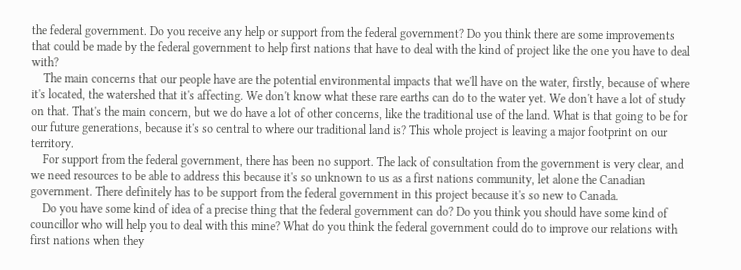the federal government. Do you receive any help or support from the federal government? Do you think there are some improvements that could be made by the federal government to help first nations that have to deal with the kind of project like the one you have to deal with?
    The main concerns that our people have are the potential environmental impacts that we'll have on the water, firstly, because of where it's located, the watershed that it's affecting. We don't know what these rare earths can do to the water yet. We don't have a lot of study on that. That's the main concern, but we do have a lot of other concerns, like the traditional use of the land. What is that going to be for our future generations, because it's so central to where our traditional land is? This whole project is leaving a major footprint on our territory.
    For support from the federal government, there has been no support. The lack of consultation from the government is very clear, and we need resources to be able to address this because it's so unknown to us as a first nations community, let alone the Canadian government. There definitely has to be support from the federal government in this project because it's so new to Canada.
    Do you have some kind of idea of a precise thing that the federal government can do? Do you think you should have some kind of councillor who will help you to deal with this mine? What do you think the federal government could do to improve our relations with first nations when they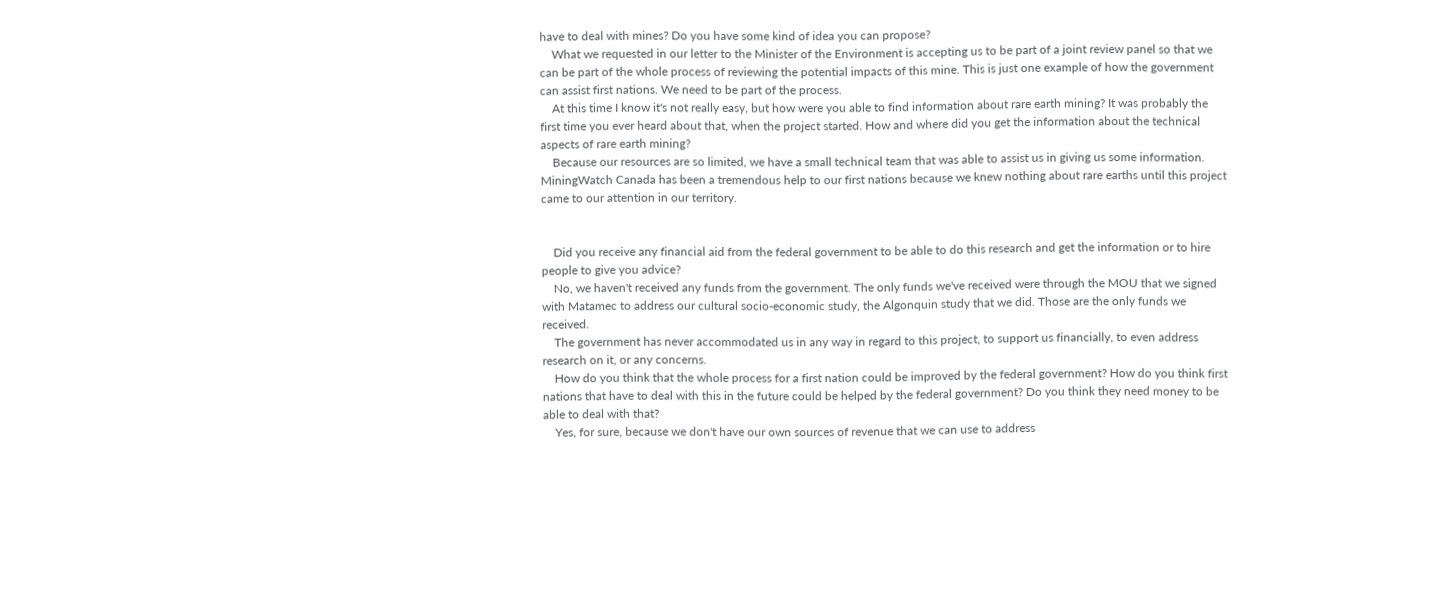have to deal with mines? Do you have some kind of idea you can propose?
    What we requested in our letter to the Minister of the Environment is accepting us to be part of a joint review panel so that we can be part of the whole process of reviewing the potential impacts of this mine. This is just one example of how the government can assist first nations. We need to be part of the process.
    At this time I know it's not really easy, but how were you able to find information about rare earth mining? It was probably the first time you ever heard about that, when the project started. How and where did you get the information about the technical aspects of rare earth mining?
    Because our resources are so limited, we have a small technical team that was able to assist us in giving us some information. MiningWatch Canada has been a tremendous help to our first nations because we knew nothing about rare earths until this project came to our attention in our territory.


    Did you receive any financial aid from the federal government to be able to do this research and get the information or to hire people to give you advice?
    No, we haven't received any funds from the government. The only funds we've received were through the MOU that we signed with Matamec to address our cultural socio-economic study, the Algonquin study that we did. Those are the only funds we received.
    The government has never accommodated us in any way in regard to this project, to support us financially, to even address research on it, or any concerns.
    How do you think that the whole process for a first nation could be improved by the federal government? How do you think first nations that have to deal with this in the future could be helped by the federal government? Do you think they need money to be able to deal with that?
    Yes, for sure, because we don't have our own sources of revenue that we can use to address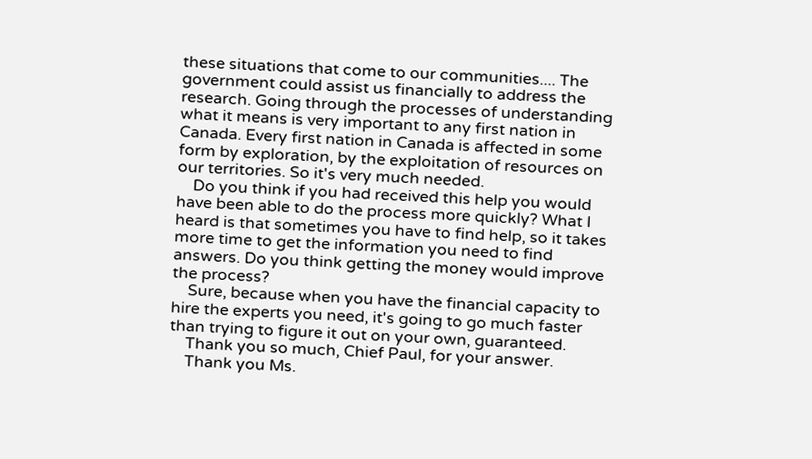these situations that come to our communities.... The government could assist us financially to address the research. Going through the processes of understanding what it means is very important to any first nation in Canada. Every first nation in Canada is affected in some form by exploration, by the exploitation of resources on our territories. So it's very much needed.
    Do you think if you had received this help you would have been able to do the process more quickly? What I heard is that sometimes you have to find help, so it takes more time to get the information you need to find answers. Do you think getting the money would improve the process?
    Sure, because when you have the financial capacity to hire the experts you need, it's going to go much faster than trying to figure it out on your own, guaranteed.
    Thank you so much, Chief Paul, for your answer.
    Thank you Ms.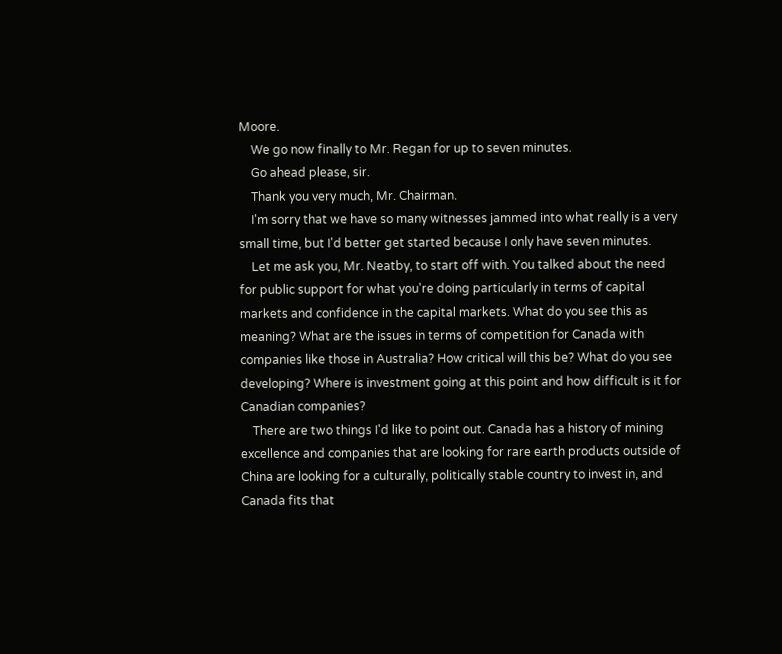Moore.
    We go now finally to Mr. Regan for up to seven minutes.
    Go ahead please, sir.
    Thank you very much, Mr. Chairman.
    I'm sorry that we have so many witnesses jammed into what really is a very small time, but I'd better get started because I only have seven minutes.
    Let me ask you, Mr. Neatby, to start off with. You talked about the need for public support for what you're doing particularly in terms of capital markets and confidence in the capital markets. What do you see this as meaning? What are the issues in terms of competition for Canada with companies like those in Australia? How critical will this be? What do you see developing? Where is investment going at this point and how difficult is it for Canadian companies?
    There are two things I'd like to point out. Canada has a history of mining excellence and companies that are looking for rare earth products outside of China are looking for a culturally, politically stable country to invest in, and Canada fits that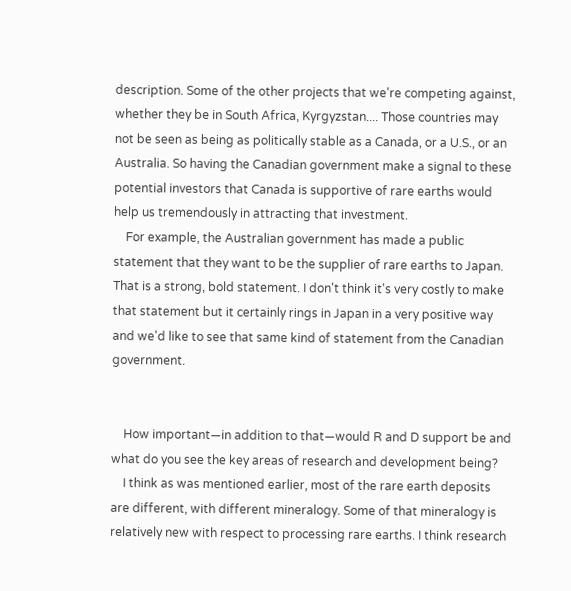description. Some of the other projects that we're competing against, whether they be in South Africa, Kyrgyzstan.... Those countries may not be seen as being as politically stable as a Canada, or a U.S., or an Australia. So having the Canadian government make a signal to these potential investors that Canada is supportive of rare earths would help us tremendously in attracting that investment.
    For example, the Australian government has made a public statement that they want to be the supplier of rare earths to Japan. That is a strong, bold statement. I don't think it's very costly to make that statement but it certainly rings in Japan in a very positive way and we'd like to see that same kind of statement from the Canadian government.


    How important—in addition to that—would R and D support be and what do you see the key areas of research and development being?
    I think as was mentioned earlier, most of the rare earth deposits are different, with different mineralogy. Some of that mineralogy is relatively new with respect to processing rare earths. I think research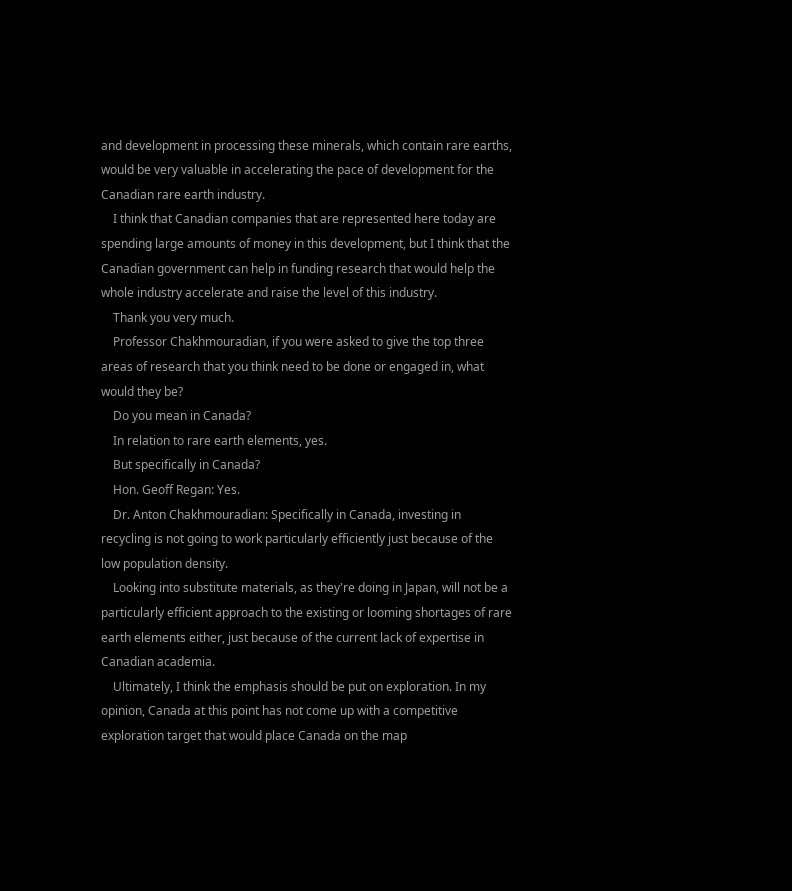and development in processing these minerals, which contain rare earths, would be very valuable in accelerating the pace of development for the Canadian rare earth industry.
    I think that Canadian companies that are represented here today are spending large amounts of money in this development, but I think that the Canadian government can help in funding research that would help the whole industry accelerate and raise the level of this industry.
    Thank you very much.
    Professor Chakhmouradian, if you were asked to give the top three areas of research that you think need to be done or engaged in, what would they be?
    Do you mean in Canada?
    In relation to rare earth elements, yes.
    But specifically in Canada?
    Hon. Geoff Regan: Yes.
    Dr. Anton Chakhmouradian: Specifically in Canada, investing in recycling is not going to work particularly efficiently just because of the low population density.
    Looking into substitute materials, as they're doing in Japan, will not be a particularly efficient approach to the existing or looming shortages of rare earth elements either, just because of the current lack of expertise in Canadian academia.
    Ultimately, I think the emphasis should be put on exploration. In my opinion, Canada at this point has not come up with a competitive exploration target that would place Canada on the map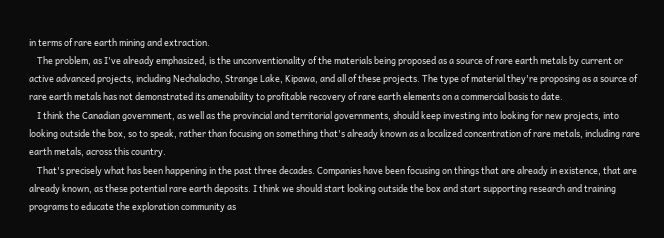in terms of rare earth mining and extraction.
    The problem, as I've already emphasized, is the unconventionality of the materials being proposed as a source of rare earth metals by current or active advanced projects, including Nechalacho, Strange Lake, Kipawa, and all of these projects. The type of material they're proposing as a source of rare earth metals has not demonstrated its amenability to profitable recovery of rare earth elements on a commercial basis to date.
    I think the Canadian government, as well as the provincial and territorial governments, should keep investing into looking for new projects, into looking outside the box, so to speak, rather than focusing on something that's already known as a localized concentration of rare metals, including rare earth metals, across this country.
    That's precisely what has been happening in the past three decades. Companies have been focusing on things that are already in existence, that are already known, as these potential rare earth deposits. I think we should start looking outside the box and start supporting research and training programs to educate the exploration community as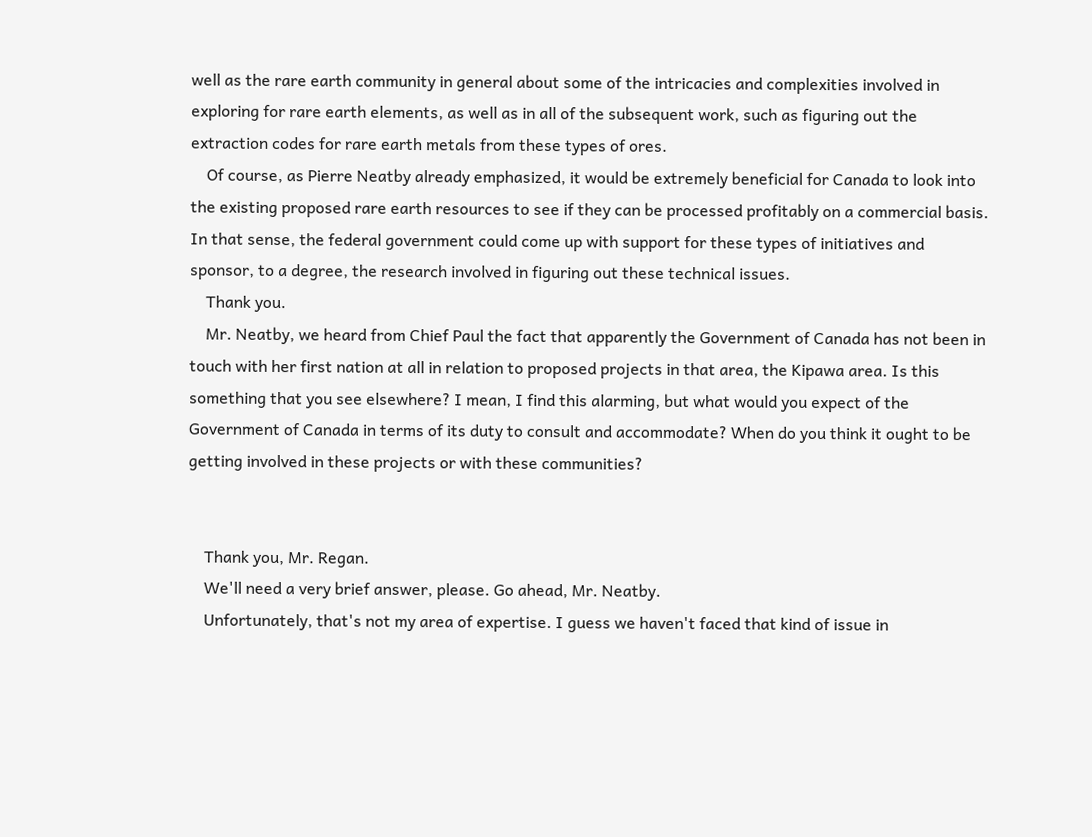well as the rare earth community in general about some of the intricacies and complexities involved in exploring for rare earth elements, as well as in all of the subsequent work, such as figuring out the extraction codes for rare earth metals from these types of ores.
    Of course, as Pierre Neatby already emphasized, it would be extremely beneficial for Canada to look into the existing proposed rare earth resources to see if they can be processed profitably on a commercial basis. In that sense, the federal government could come up with support for these types of initiatives and sponsor, to a degree, the research involved in figuring out these technical issues.
    Thank you.
    Mr. Neatby, we heard from Chief Paul the fact that apparently the Government of Canada has not been in touch with her first nation at all in relation to proposed projects in that area, the Kipawa area. Is this something that you see elsewhere? I mean, I find this alarming, but what would you expect of the Government of Canada in terms of its duty to consult and accommodate? When do you think it ought to be getting involved in these projects or with these communities?


    Thank you, Mr. Regan.
    We'll need a very brief answer, please. Go ahead, Mr. Neatby.
    Unfortunately, that's not my area of expertise. I guess we haven't faced that kind of issue in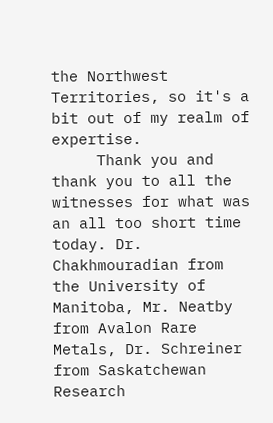the Northwest Territories, so it's a bit out of my realm of expertise.
     Thank you and thank you to all the witnesses for what was an all too short time today. Dr. Chakhmouradian from the University of Manitoba, Mr. Neatby from Avalon Rare Metals, Dr. Schreiner from Saskatchewan Research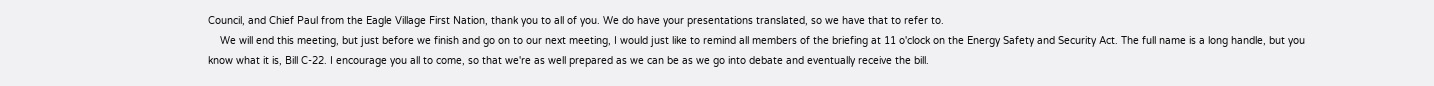Council, and Chief Paul from the Eagle Village First Nation, thank you to all of you. We do have your presentations translated, so we have that to refer to.
    We will end this meeting, but just before we finish and go on to our next meeting, I would just like to remind all members of the briefing at 11 o'clock on the Energy Safety and Security Act. The full name is a long handle, but you know what it is, Bill C-22. I encourage you all to come, so that we're as well prepared as we can be as we go into debate and eventually receive the bill.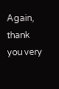Again, thank you very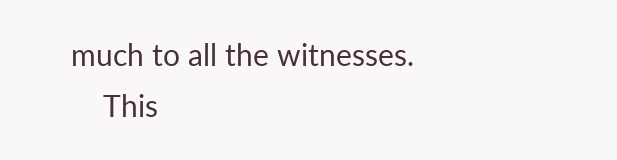much to all the witnesses.
    This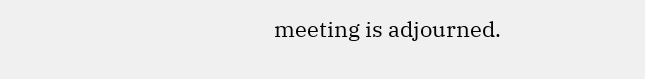meeting is adjourned.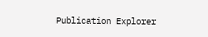Publication Explorer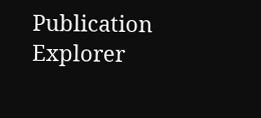Publication Explorer